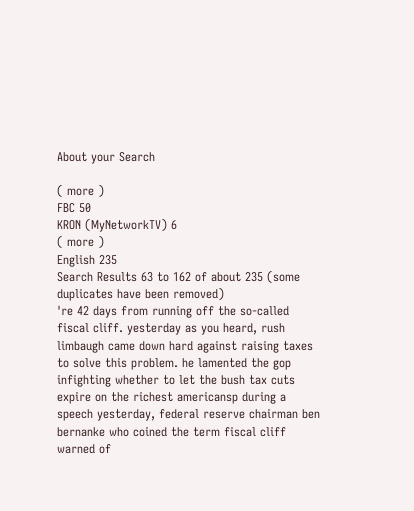About your Search

( more )
FBC 50
KRON (MyNetworkTV) 6
( more )
English 235
Search Results 63 to 162 of about 235 (some duplicates have been removed)
're 42 days from running off the so-called fiscal cliff. yesterday as you heard, rush limbaugh came down hard against raising taxes to solve this problem. he lamented the gop infighting whether to let the bush tax cuts expire on the richest americansp during a speech yesterday, federal reserve chairman ben bernanke who coined the term fiscal cliff warned of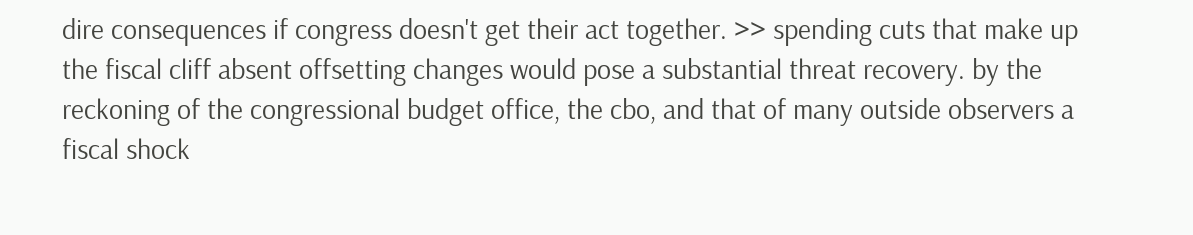dire consequences if congress doesn't get their act together. >> spending cuts that make up the fiscal cliff absent offsetting changes would pose a substantial threat recovery. by the reckoning of the congressional budget office, the cbo, and that of many outside observers a fiscal shock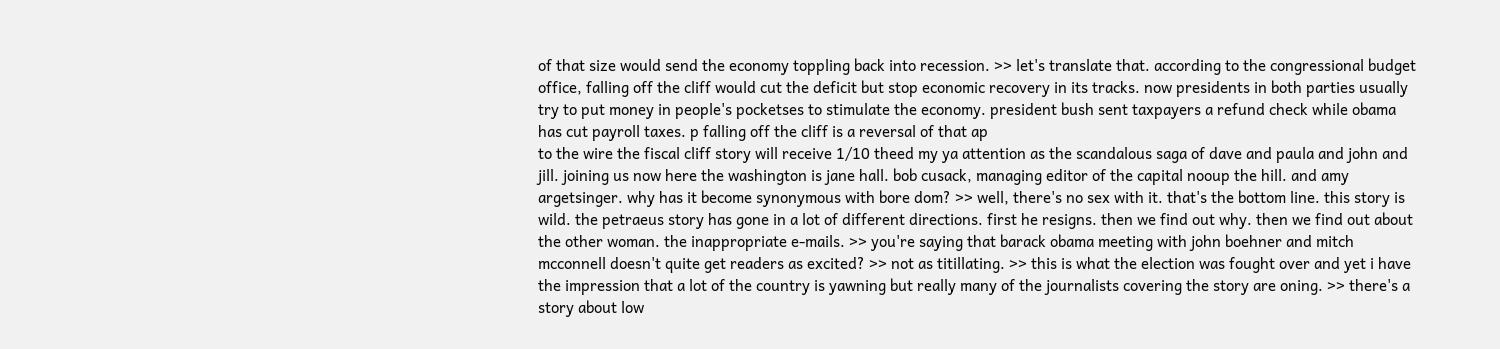of that size would send the economy toppling back into recession. >> let's translate that. according to the congressional budget office, falling off the cliff would cut the deficit but stop economic recovery in its tracks. now presidents in both parties usually try to put money in people's pocketses to stimulate the economy. president bush sent taxpayers a refund check while obama has cut payroll taxes. p falling off the cliff is a reversal of that ap
to the wire the fiscal cliff story will receive 1/10 theed my ya attention as the scandalous saga of dave and paula and john and jill. joining us now here the washington is jane hall. bob cusack, managing editor of the capital nooup the hill. and amy argetsinger. why has it become synonymous with bore dom? >> well, there's no sex with it. that's the bottom line. this story is wild. the petraeus story has gone in a lot of different directions. first he resigns. then we find out why. then we find out about the other woman. the inappropriate e-mails. >> you're saying that barack obama meeting with john boehner and mitch mcconnell doesn't quite get readers as excited? >> not as titillating. >> this is what the election was fought over and yet i have the impression that a lot of the country is yawning but really many of the journalists covering the story are oning. >> there's a story about low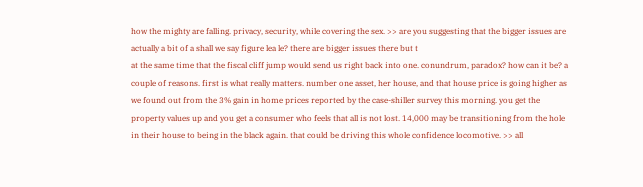how the mighty are falling. privacy, security, while covering the sex. >> are you suggesting that the bigger issues are actually a bit of a shall we say figure lea le? there are bigger issues there but t
at the same time that the fiscal cliff jump would send us right back into one. conundrum, paradox? how can it be? a couple of reasons. first is what really matters. number one asset, her house, and that house price is going higher as we found out from the 3% gain in home prices reported by the case-shiller survey this morning. you get the property values up and you get a consumer who feels that all is not lost. 14,000 may be transitioning from the hole in their house to being in the black again. that could be driving this whole confidence locomotive. >> all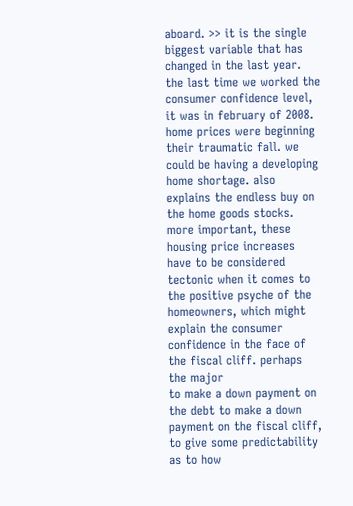aboard. >> it is the single biggest variable that has changed in the last year. the last time we worked the consumer confidence level, it was in february of 2008. home prices were beginning their traumatic fall. we could be having a developing home shortage. also explains the endless buy on the home goods stocks. more important, these housing price increases have to be considered tectonic when it comes to the positive psyche of the homeowners, which might explain the consumer confidence in the face of the fiscal cliff. perhaps the major
to make a down payment on the debt to make a down payment on the fiscal cliff, to give some predictability as to how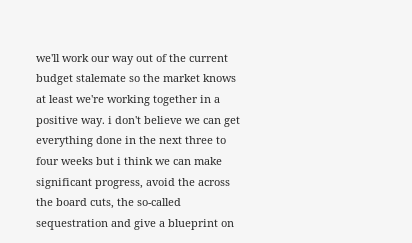we'll work our way out of the current budget stalemate so the market knows at least we're working together in a positive way. i don't believe we can get everything done in the next three to four weeks but i think we can make significant progress, avoid the across the board cuts, the so-called sequestration and give a blueprint on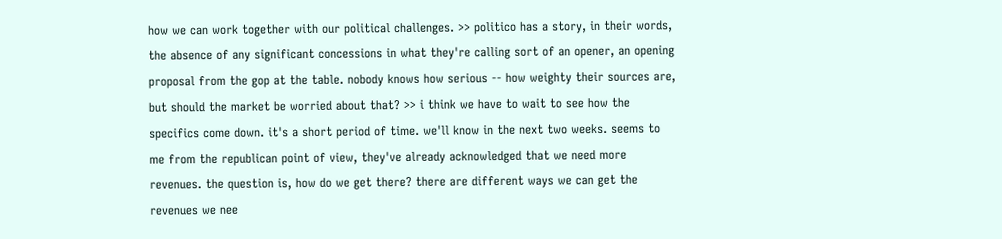how we can work together with our political challenges. >> politico has a story, in their words, the absence of any significant concessions in what they're calling sort of an opener, an opening proposal from the gop at the table. nobody knows how serious -- how weighty their sources are, but should the market be worried about that? >> i think we have to wait to see how the specifics come down. it's a short period of time. we'll know in the next two weeks. seems to me from the republican point of view, they've already acknowledged that we need more revenues. the question is, how do we get there? there are different ways we can get the revenues we nee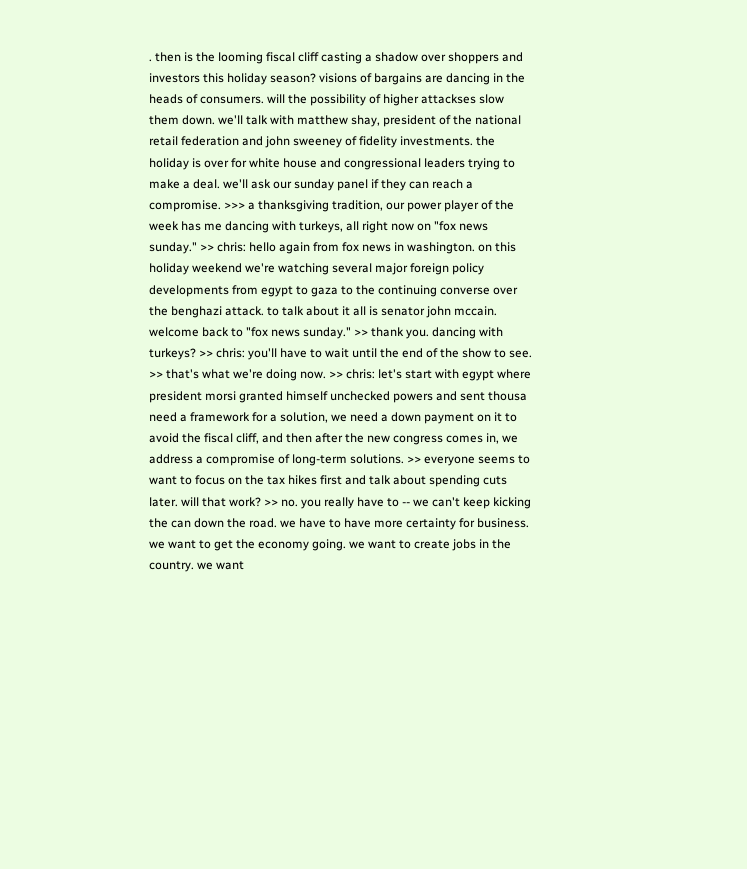. then is the looming fiscal cliff casting a shadow over shoppers and investors this holiday season? visions of bargains are dancing in the heads of consumers. will the possibility of higher attackses slow them down. we'll talk with matthew shay, president of the national retail federation and john sweeney of fidelity investments. the holiday is over for white house and congressional leaders trying to make a deal. we'll ask our sunday panel if they can reach a compromise. >>> a thanksgiving tradition, our power player of the week has me dancing with turkeys, all right now on "fox news sunday." >> chris: hello again from fox news in washington. on this holiday weekend we're watching several major foreign policy developments from egypt to gaza to the continuing converse over the benghazi attack. to talk about it all is senator john mccain. welcome back to "fox news sunday." >> thank you. dancing with turkeys? >> chris: you'll have to wait until the end of the show to see. >> that's what we're doing now. >> chris: let's start with egypt where president morsi granted himself unchecked powers and sent thousa
need a framework for a solution, we need a down payment on it to avoid the fiscal cliff, and then after the new congress comes in, we address a compromise of long-term solutions. >> everyone seems to want to focus on the tax hikes first and talk about spending cuts later. will that work? >> no. you really have to -- we can't keep kicking the can down the road. we have to have more certainty for business. we want to get the economy going. we want to create jobs in the country. we want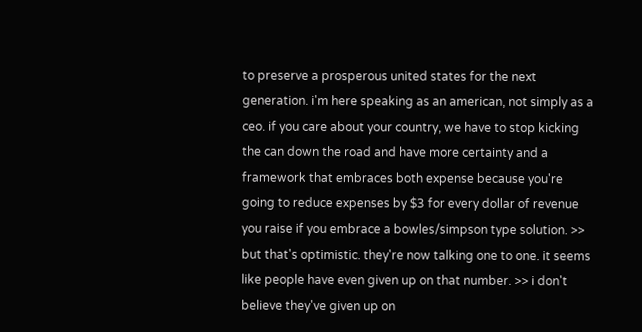to preserve a prosperous united states for the next generation. i'm here speaking as an american, not simply as a ceo. if you care about your country, we have to stop kicking the can down the road and have more certainty and a framework that embraces both expense because you're going to reduce expenses by $3 for every dollar of revenue you raise if you embrace a bowles/simpson type solution. >> but that's optimistic. they're now talking one to one. it seems like people have even given up on that number. >> i don't believe they've given up on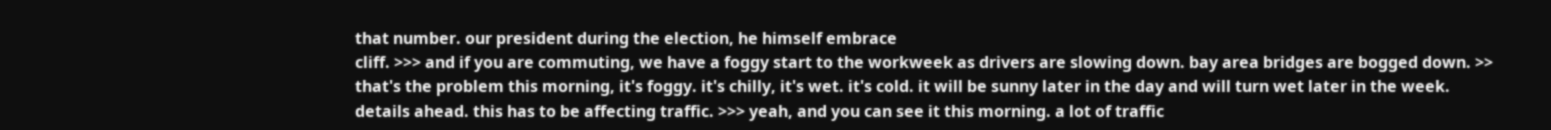that number. our president during the election, he himself embrace
cliff. >>> and if you are commuting, we have a foggy start to the workweek as drivers are slowing down. bay area bridges are bogged down. >> that's the problem this morning, it's foggy. it's chilly, it's wet. it's cold. it will be sunny later in the day and will turn wet later in the week. details ahead. this has to be affecting traffic. >>> yeah, and you can see it this morning. a lot of traffic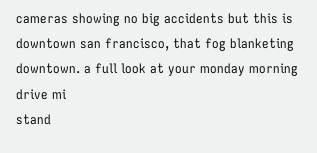cameras showing no big accidents but this is downtown san francisco, that fog blanketing downtown. a full look at your monday morning drive mi
stand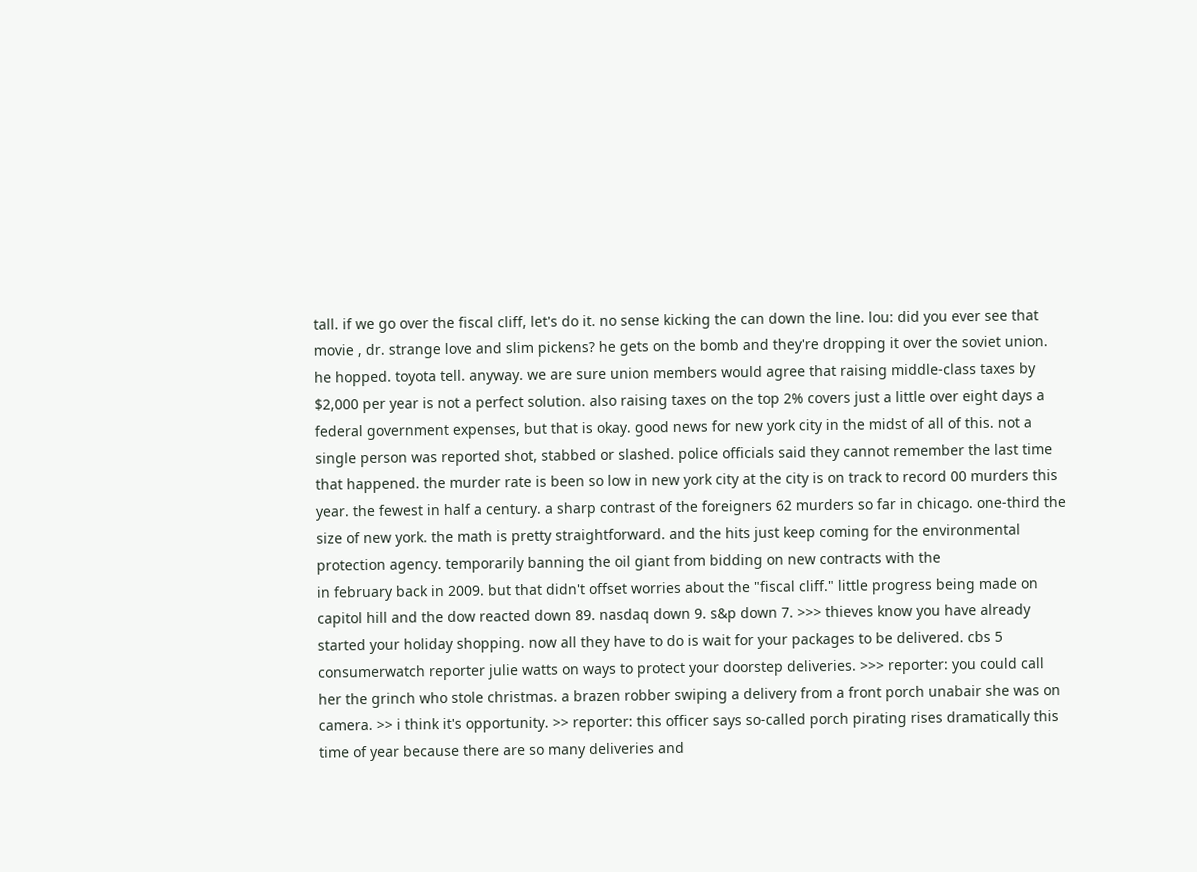tall. if we go over the fiscal cliff, let's do it. no sense kicking the can down the line. lou: did you ever see that movie , dr. strange love and slim pickens? he gets on the bomb and they're dropping it over the soviet union. he hopped. toyota tell. anyway. we are sure union members would agree that raising middle-class taxes by $2,000 per year is not a perfect solution. also raising taxes on the top 2% covers just a little over eight days a federal government expenses, but that is okay. good news for new york city in the midst of all of this. not a single person was reported shot, stabbed or slashed. police officials said they cannot remember the last time that happened. the murder rate is been so low in new york city at the city is on track to record 00 murders this year. the fewest in half a century. a sharp contrast of the foreigners 62 murders so far in chicago. one-third the size of new york. the math is pretty straightforward. and the hits just keep coming for the environmental protection agency. temporarily banning the oil giant from bidding on new contracts with the
in february back in 2009. but that didn't offset worries about the "fiscal cliff." little progress being made on capitol hill and the dow reacted down 89. nasdaq down 9. s&p down 7. >>> thieves know you have already started your holiday shopping. now all they have to do is wait for your packages to be delivered. cbs 5 consumerwatch reporter julie watts on ways to protect your doorstep deliveries. >>> reporter: you could call her the grinch who stole christmas. a brazen robber swiping a delivery from a front porch unabair she was on camera. >> i think it's opportunity. >> reporter: this officer says so-called porch pirating rises dramatically this time of year because there are so many deliveries and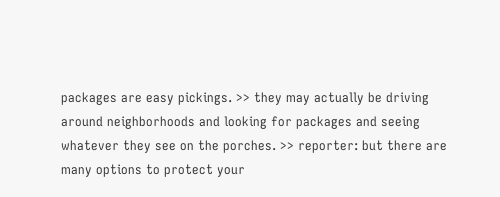packages are easy pickings. >> they may actually be driving around neighborhoods and looking for packages and seeing whatever they see on the porches. >> reporter: but there are many options to protect your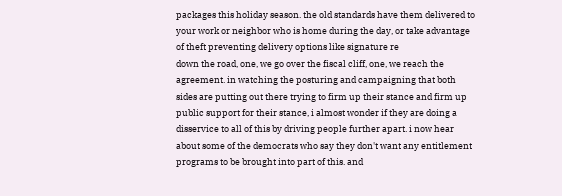packages this holiday season. the old standards have them delivered to your work or neighbor who is home during the day, or take advantage of theft preventing delivery options like signature re
down the road, one, we go over the fiscal cliff, one, we reach the agreement. in watching the posturing and campaigning that both sides are putting out there trying to firm up their stance and firm up public support for their stance, i almost wonder if they are doing a disservice to all of this by driving people further apart. i now hear about some of the democrats who say they don't want any entitlement programs to be brought into part of this. and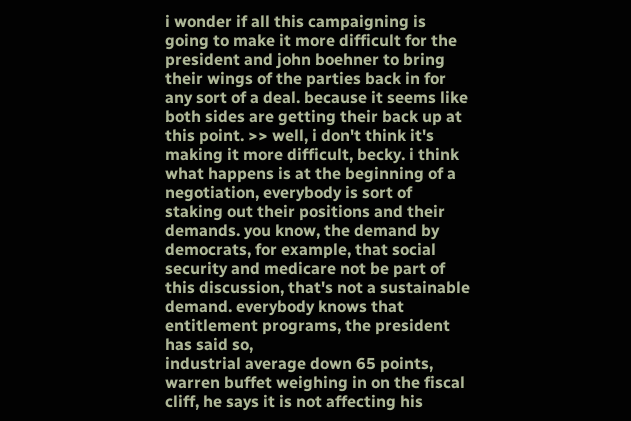i wonder if all this campaigning is going to make it more difficult for the president and john boehner to bring their wings of the parties back in for any sort of a deal. because it seems like both sides are getting their back up at this point. >> well, i don't think it's making it more difficult, becky. i think what happens is at the beginning of a negotiation, everybody is sort of staking out their positions and their demands. you know, the demand by democrats, for example, that social security and medicare not be part of this discussion, that's not a sustainable demand. everybody knows that entitlement programs, the president has said so,
industrial average down 65 points, warren buffet weighing in on the fiscal cliff, he says it is not affecting his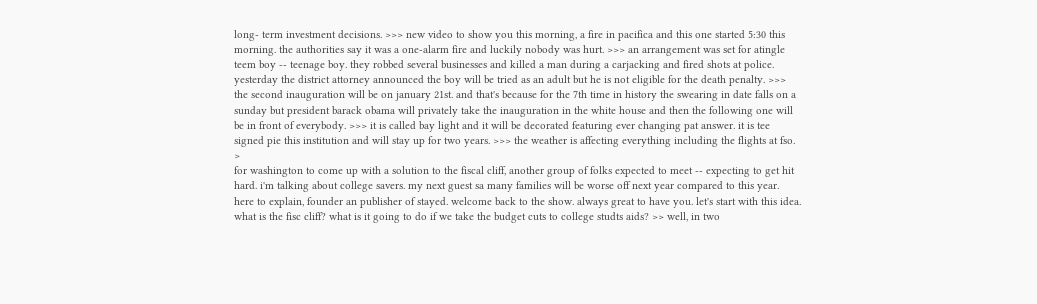long- term investment decisions. >>> new video to show you this morning, a fire in pacifica and this one started 5:30 this morning. the authorities say it was a one-alarm fire and luckily nobody was hurt. >>> an arrangement was set for atingle teem boy -- teenage boy. they robbed several businesses and killed a man during a carjacking and fired shots at police. yesterday the district attorney announced the boy will be tried as an adult but he is not eligible for the death penalty. >>> the second inauguration will be on january 21st. and that's because for the 7th time in history the swearing in date falls on a sunday but president barack obama will privately take the inauguration in the white house and then the following one will be in front of everybody. >>> it is called bay light and it will be decorated featuring ever changing pat answer. it is tee signed pie this institution and will stay up for two years. >>> the weather is affecting everything including the flights at fso. >
for washington to come up with a solution to the fiscal cliff, another group of folks expected to meet -- expecting to get hit hard. i'm talking about college savers. my next guest sa many families will be worse off next year compared to this year. here to explain, founder an publisher of stayed. welcome back to the show. always great to have you. let's start with this idea. what is the fisc cliff? what is it going to do if we take the budget cuts to college studts aids? >> well, in two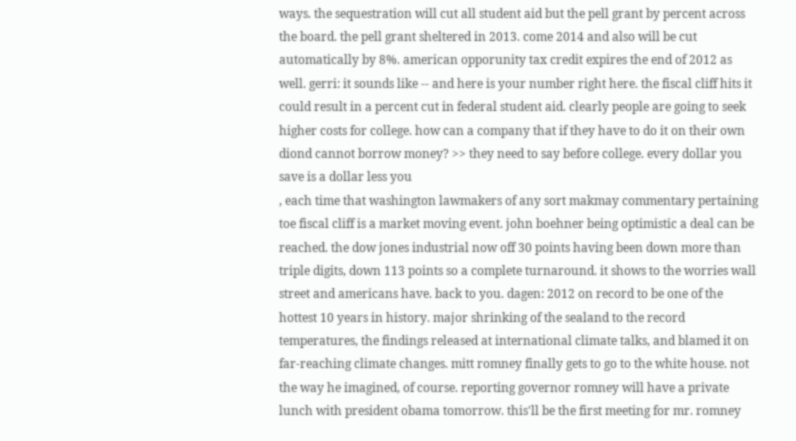ways. the sequestration will cut all student aid but the pell grant by percent across the board. the pell grant sheltered in 2013. come 2014 and also will be cut automatically by 8%. american opporunity tax credit expires the end of 2012 as well. gerri: it sounds like -- and here is your number right here. the fiscal cliff hits it could result in a percent cut in federal student aid. clearly people are going to seek higher costs for college. how can a company that if they have to do it on their own diond cannot borrow money? >> they need to say before college. every dollar you save is a dollar less you
, each time that washington lawmakers of any sort makmay commentary pertaining toe fiscal cliff is a market moving event. john boehner being optimistic a deal can be reached. the dow jones industrial now off 30 points having been down more than triple digits, down 113 points so a complete turnaround. it shows to the worries wall street and americans have. back to you. dagen: 2012 on record to be one of the hottest 10 years in history. major shrinking of the sealand to the record temperatures, the findings released at international climate talks, and blamed it on far-reaching climate changes. mitt romney finally gets to go to the white house. not the way he imagined, of course. reporting governor romney will have a private lunch with president obama tomorrow. this'll be the first meeting for mr. romney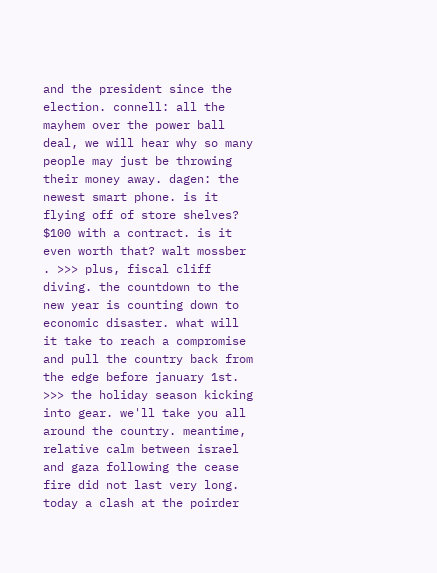and the president since the election. connell: all the mayhem over the power ball deal, we will hear why so many people may just be throwing their money away. dagen: the newest smart phone. is it flying off of store shelves? $100 with a contract. is it even worth that? walt mossber
. >>> plus, fiscal cliff diving. the countdown to the new year is counting down to economic disaster. what will it take to reach a compromise and pull the country back from the edge before january 1st. >>> the holiday season kicking into gear. we'll take you all around the country. meantime, relative calm between israel and gaza following the cease fire did not last very long. today a clash at the poirder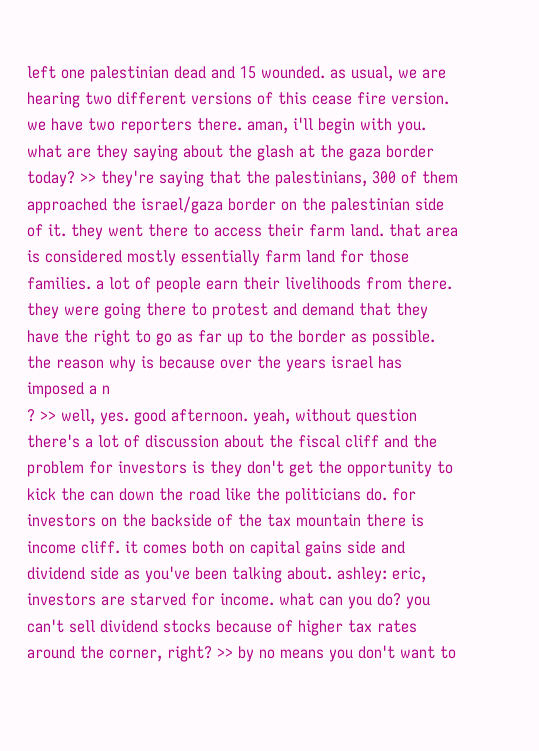left one palestinian dead and 15 wounded. as usual, we are hearing two different versions of this cease fire version. we have two reporters there. aman, i'll begin with you. what are they saying about the glash at the gaza border today? >> they're saying that the palestinians, 300 of them approached the israel/gaza border on the palestinian side of it. they went there to access their farm land. that area is considered mostly essentially farm land for those families. a lot of people earn their livelihoods from there. they were going there to protest and demand that they have the right to go as far up to the border as possible. the reason why is because over the years israel has imposed a n
? >> well, yes. good afternoon. yeah, without question there's a lot of discussion about the fiscal cliff and the problem for investors is they don't get the opportunity to kick the can down the road like the politicians do. for investors on the backside of the tax mountain there is income cliff. it comes both on capital gains side and dividend side as you've been talking about. ashley: eric, investors are starved for income. what can you do? you can't sell dividend stocks because of higher tax rates around the corner, right? >> by no means you don't want to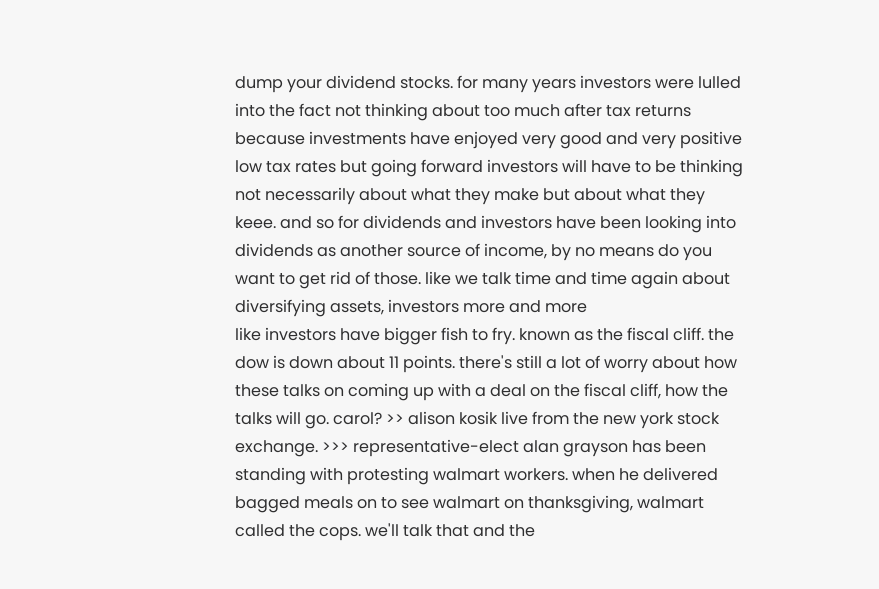dump your dividend stocks. for many years investors were lulled into the fact not thinking about too much after tax returns because investments have enjoyed very good and very positive low tax rates but going forward investors will have to be thinking not necessarily about what they make but about what they keee. and so for dividends and investors have been looking into dividends as another source of income, by no means do you want to get rid of those. like we talk time and time again about diversifying assets, investors more and more
like investors have bigger fish to fry. known as the fiscal cliff. the dow is down about 11 points. there's still a lot of worry about how these talks on coming up with a deal on the fiscal cliff, how the talks will go. carol? >> alison kosik live from the new york stock exchange. >>> representative-elect alan grayson has been standing with protesting walmart workers. when he delivered bagged meals on to see walmart on thanksgiving, walmart called the cops. we'll talk that and the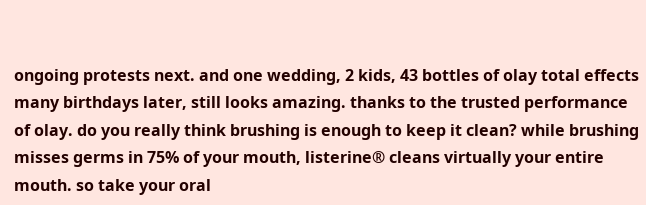ongoing protests next. and one wedding, 2 kids, 43 bottles of olay total effects many birthdays later, still looks amazing. thanks to the trusted performance of olay. do you really think brushing is enough to keep it clean? while brushing misses germs in 75% of your mouth, listerine® cleans virtually your entire mouth. so take your oral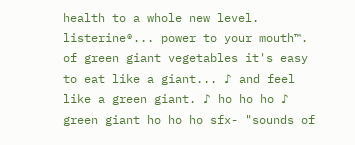health to a whole new level. listerine®... power to your mouth™. of green giant vegetables it's easy to eat like a giant... ♪ and feel like a green giant. ♪ ho ho ho ♪ green giant ho ho ho sfx- "sounds of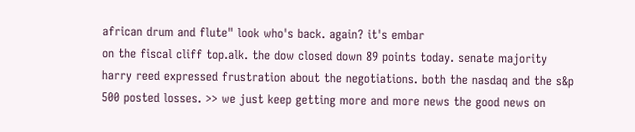african drum and flute" look who's back. again? it's embar
on the fiscal cliff top.alk. the dow closed down 89 points today. senate majority harry reed expressed frustration about the negotiations. both the nasdaq and the s&p 500 posted losses. >> we just keep getting more and more news the good news on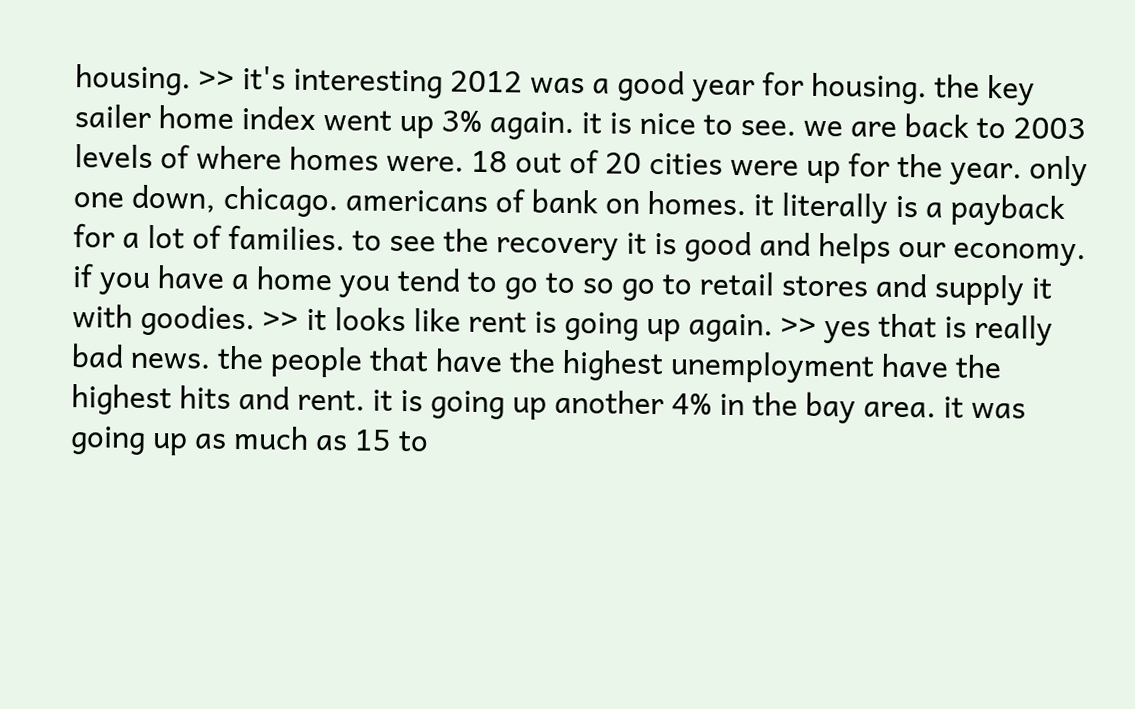housing. >> it's interesting 2012 was a good year for housing. the key sailer home index went up 3% again. it is nice to see. we are back to 2003 levels of where homes were. 18 out of 20 cities were up for the year. only one down, chicago. americans of bank on homes. it literally is a payback for a lot of families. to see the recovery it is good and helps our economy. if you have a home you tend to go to so go to retail stores and supply it with goodies. >> it looks like rent is going up again. >> yes that is really bad news. the people that have the highest unemployment have the highest hits and rent. it is going up another 4% in the bay area. it was going up as much as 15 to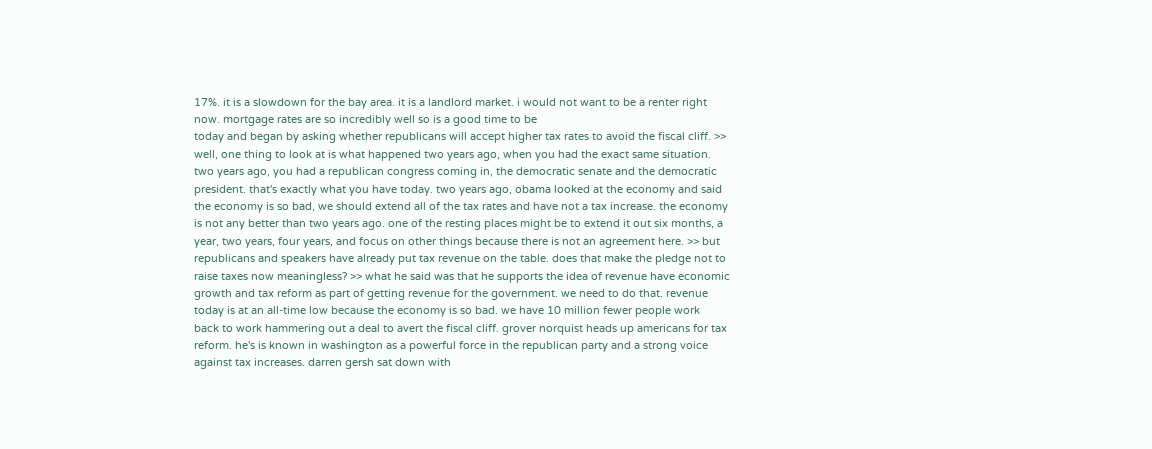17%. it is a slowdown for the bay area. it is a landlord market. i would not want to be a renter right now. mortgage rates are so incredibly well so is a good time to be
today and began by asking whether republicans will accept higher tax rates to avoid the fiscal cliff. >> well, one thing to look at is what happened two years ago, when you had the exact same situation. two years ago, you had a republican congress coming in, the democratic senate and the democratic president. that's exactly what you have today. two years ago, obama looked at the economy and said the economy is so bad, we should extend all of the tax rates and have not a tax increase. the economy is not any better than two years ago. one of the resting places might be to extend it out six months, a year, two years, four years, and focus on other things because there is not an agreement here. >> but republicans and speakers have already put tax revenue on the table. does that make the pledge not to raise taxes now meaningless? >> what he said was that he supports the idea of revenue have economic growth and tax reform as part of getting revenue for the government. we need to do that. revenue today is at an all-time low because the economy is so bad. we have 10 million fewer people work
back to work hammering out a deal to avert the fiscal cliff. grover norquist heads up americans for tax reform. he's is known in washington as a powerful force in the republican party and a strong voice against tax increases. darren gersh sat down with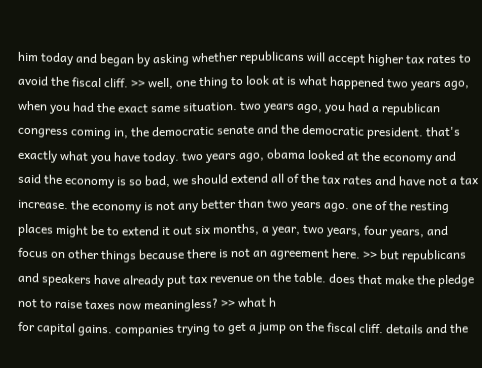him today and began by asking whether republicans will accept higher tax rates to avoid the fiscal cliff. >> well, one thing to look at is what happened two years ago, when you had the exact same situation. two years ago, you had a republican congress coming in, the democratic senate and the democratic president. that's exactly what you have today. two years ago, obama looked at the economy and said the economy is so bad, we should extend all of the tax rates and have not a tax increase. the economy is not any better than two years ago. one of the resting places might be to extend it out six months, a year, two years, four years, and focus on other things because there is not an agreement here. >> but republicans and speakers have already put tax revenue on the table. does that make the pledge not to raise taxes now meaningless? >> what h
for capital gains. companies trying to get a jump on the fiscal cliff. details and the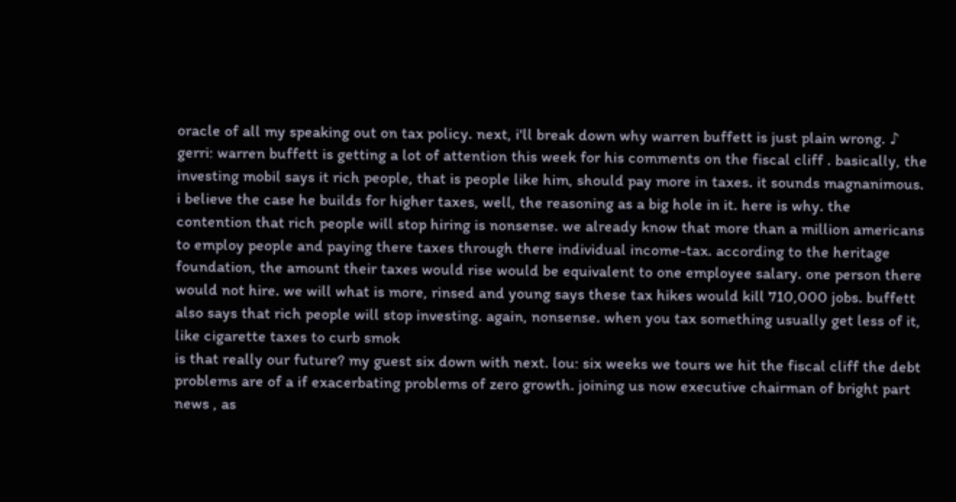oracle of all my speaking out on tax policy. next, i'll break down why warren buffett is just plain wrong. ♪ gerri: warren buffett is getting a lot of attention this week for his comments on the fiscal cliff . basically, the investing mobil says it rich people, that is people like him, should pay more in taxes. it sounds magnanimous. i believe the case he builds for higher taxes, well, the reasoning as a big hole in it. here is why. the contention that rich people will stop hiring is nonsense. we already know that more than a million americans to employ people and paying there taxes through there individual income-tax. according to the heritage foundation, the amount their taxes would rise would be equivalent to one employee salary. one person there would not hire. we will what is more, rinsed and young says these tax hikes would kill 710,000 jobs. buffett also says that rich people will stop investing. again, nonsense. when you tax something usually get less of it, like cigarette taxes to curb smok
is that really our future? my guest six down with next. lou: six weeks we tours we hit the fiscal cliff the debt problems are of a if exacerbating problems of zero growth. joining us now executive chairman of bright part news , as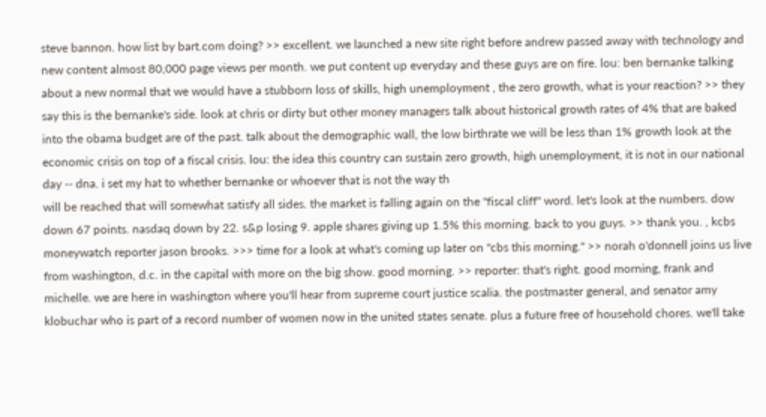steve bannon. how list by bart.com doing? >> excellent. we launched a new site right before andrew passed away with technology and new content almost 80,000 page views per month. we put content up everyday and these guys are on fire. lou: ben bernanke talking about a new normal that we would have a stubborn loss of skills, high unemployment , the zero growth, what is your reaction? >> they say this is the bernanke's side. look at chris or dirty but other money managers talk about historical growth rates of 4% that are baked into the obama budget are of the past. talk about the demographic wall, the low birthrate we will be less than 1% growth look at the economic crisis on top of a fiscal crisis. lou: the idea this country can sustain zero growth, high unemployment, it is not in our national day -- dna. i set my hat to whether bernanke or whoever that is not the way th
will be reached that will somewhat satisfy all sides. the market is falling again on the "fiscal cliff" word. let's look at the numbers. dow down 67 points. nasdaq down by 22. s&p losing 9. apple shares giving up 1.5% this morning. back to you guys. >> thank you. , kcbs moneywatch reporter jason brooks. >>> time for a look at what's coming up later on "cbs this morning." >> norah o'donnell joins us live from washington, d.c. in the capital with more on the big show. good morning. >> reporter: that's right. good morning, frank and michelle. we are here in washington where you'll hear from supreme court justice scalia. the postmaster general, and senator amy klobuchar who is part of a record number of women now in the united states senate. plus a future free of household chores. we'll take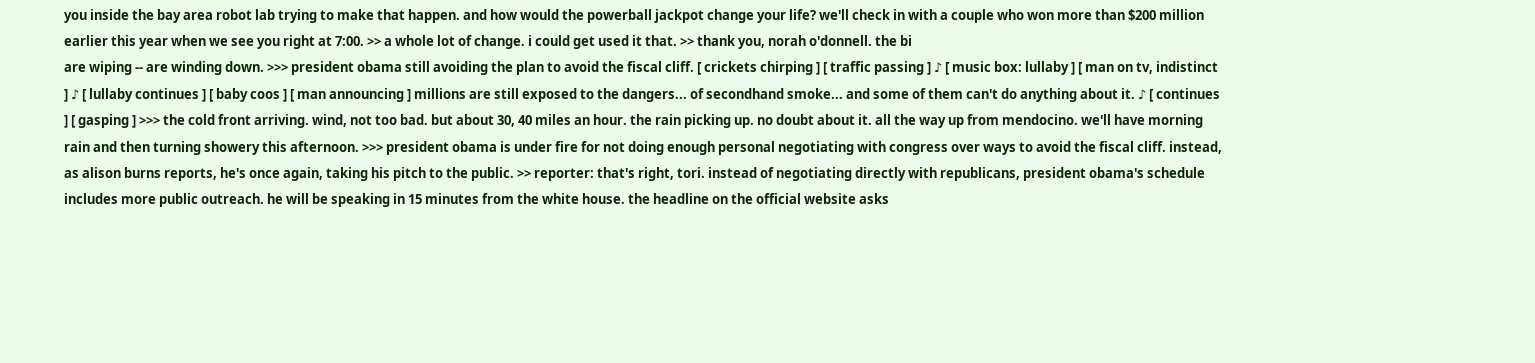you inside the bay area robot lab trying to make that happen. and how would the powerball jackpot change your life? we'll check in with a couple who won more than $200 million earlier this year when we see you right at 7:00. >> a whole lot of change. i could get used it that. >> thank you, norah o'donnell. the bi
are wiping -- are winding down. >>> president obama still avoiding the plan to avoid the fiscal cliff. [ crickets chirping ] [ traffic passing ] ♪ [ music box: lullaby ] [ man on tv, indistinct ] ♪ [ lullaby continues ] [ baby coos ] [ man announcing ] millions are still exposed to the dangers... of secondhand smoke... and some of them can't do anything about it. ♪ [ continues ] [ gasping ] >>> the cold front arriving. wind, not too bad. but about 30, 40 miles an hour. the rain picking up. no doubt about it. all the way up from mendocino. we'll have morning rain and then turning showery this afternoon. >>> president obama is under fire for not doing enough personal negotiating with congress over ways to avoid the fiscal cliff. instead, as alison burns reports, he's once again, taking his pitch to the public. >> reporter: that's right, tori. instead of negotiating directly with republicans, president obama's schedule includes more public outreach. he will be speaking in 15 minutes from the white house. the headline on the official website asks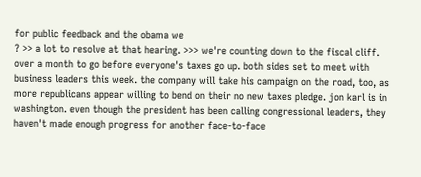for public feedback and the obama we
? >> a lot to resolve at that hearing. >>> we're counting down to the fiscal cliff. over a month to go before everyone's taxes go up. both sides set to meet with business leaders this week. the company will take his campaign on the road, too, as more republicans appear willing to bend on their no new taxes pledge. jon karl is in washington. even though the president has been calling congressional leaders, they haven't made enough progress for another face-to-face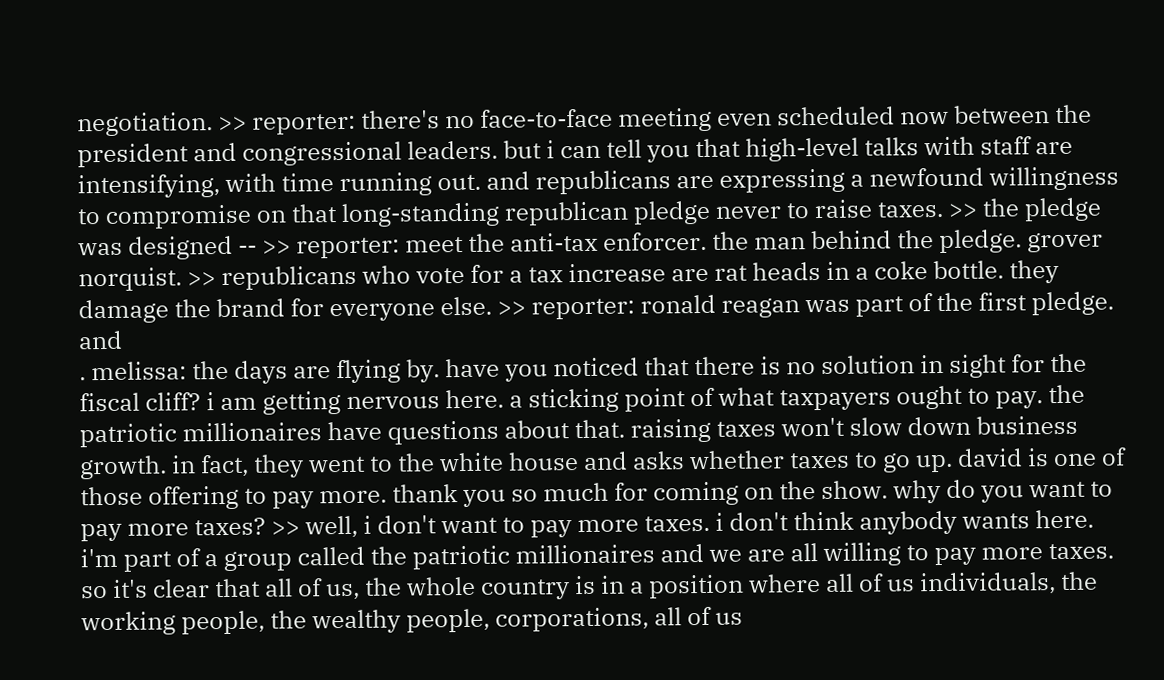negotiation. >> reporter: there's no face-to-face meeting even scheduled now between the president and congressional leaders. but i can tell you that high-level talks with staff are intensifying, with time running out. and republicans are expressing a newfound willingness to compromise on that long-standing republican pledge never to raise taxes. >> the pledge was designed -- >> reporter: meet the anti-tax enforcer. the man behind the pledge. grover norquist. >> republicans who vote for a tax increase are rat heads in a coke bottle. they damage the brand for everyone else. >> reporter: ronald reagan was part of the first pledge. and
. melissa: the days are flying by. have you noticed that there is no solution in sight for the fiscal cliff? i am getting nervous here. a sticking point of what taxpayers ought to pay. the patriotic millionaires have questions about that. raising taxes won't slow down business growth. in fact, they went to the white house and asks whether taxes to go up. david is one of those offering to pay more. thank you so much for coming on the show. why do you want to pay more taxes? >> well, i don't want to pay more taxes. i don't think anybody wants here. i'm part of a group called the patriotic millionaires and we are all willing to pay more taxes. so it's clear that all of us, the whole country is in a position where all of us individuals, the working people, the wealthy people, corporations, all of us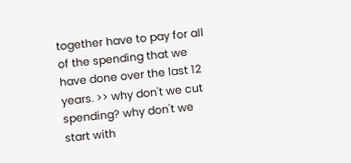together have to pay for all of the spending that we have done over the last 12 years. >> why don't we cut spending? why don't we start with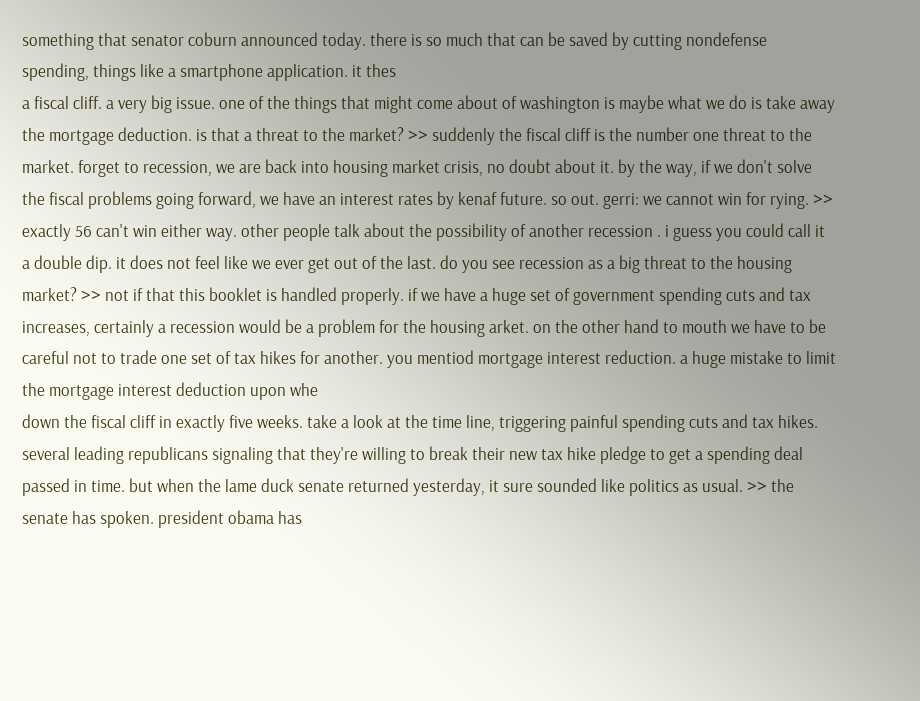something that senator coburn announced today. there is so much that can be saved by cutting nondefense spending, things like a smartphone application. it thes
a fiscal cliff. a very big issue. one of the things that might come about of washington is maybe what we do is take away the mortgage deduction. is that a threat to the market? >> suddenly the fiscal cliff is the number one threat to the market. forget to recession, we are back into housing market crisis, no doubt about it. by the way, if we don't solve the fiscal problems going forward, we have an interest rates by kenaf future. so out. gerri: we cannot win for rying. >> exactly 56 can't win either way. other people talk about the possibility of another recession . i guess you could call it a double dip. it does not feel like we ever get out of the last. do you see recession as a big threat to the housing market? >> not if that this booklet is handled properly. if we have a huge set of government spending cuts and tax increases, certainly a recession would be a problem for the housing arket. on the other hand to mouth we have to be careful not to trade one set of tax hikes for another. you mentiod mortgage interest reduction. a huge mistake to limit the mortgage interest deduction upon whe
down the fiscal cliff in exactly five weeks. take a look at the time line, triggering painful spending cuts and tax hikes. several leading republicans signaling that they're willing to break their new tax hike pledge to get a spending deal passed in time. but when the lame duck senate returned yesterday, it sure sounded like politics as usual. >> the senate has spoken. president obama has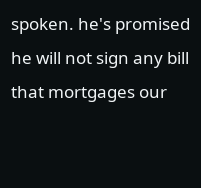spoken. he's promised he will not sign any bill that mortgages our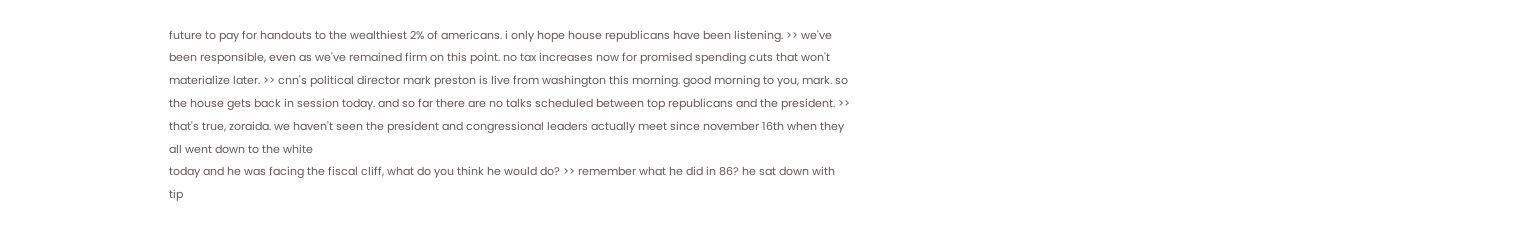future to pay for handouts to the wealthiest 2% of americans. i only hope house republicans have been listening. >> we've been responsible, even as we've remained firm on this point. no tax increases now for promised spending cuts that won't materialize later. >> cnn's political director mark preston is live from washington this morning. good morning to you, mark. so the house gets back in session today. and so far there are no talks scheduled between top republicans and the president. >> that's true, zoraida. we haven't seen the president and congressional leaders actually meet since november 16th when they all went down to the white
today and he was facing the fiscal cliff, what do you think he would do? >> remember what he did in 86? he sat down with tip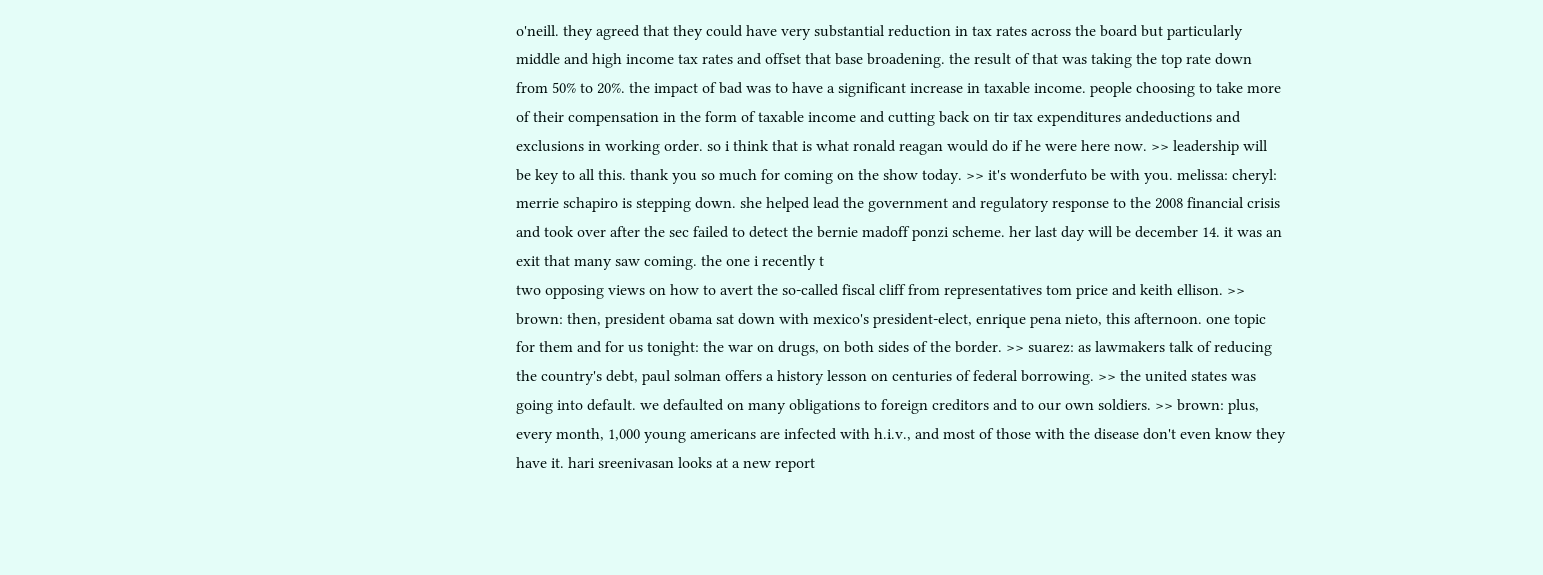o'neill. they agreed that they could have very substantial reduction in tax rates across the board but particularly middle and high income tax rates and offset that base broadening. the result of that was taking the top rate down from 50% to 20%. the impact of bad was to have a significant increase in taxable income. people choosing to take more of their compensation in the form of taxable income and cutting back on tir tax expenditures andeductions and exclusions in working order. so i think that is what ronald reagan would do if he were here now. >> leadership will be key to all this. thank you so much for coming on the show today. >> it's wonderfuto be with you. melissa: cheryl: merrie schapiro is stepping down. she helped lead the government and regulatory response to the 2008 financial crisis and took over after the sec failed to detect the bernie madoff ponzi scheme. her last day will be december 14. it was an exit that many saw coming. the one i recently t
two opposing views on how to avert the so-called fiscal cliff from representatives tom price and keith ellison. >> brown: then, president obama sat down with mexico's president-elect, enrique pena nieto, this afternoon. one topic for them and for us tonight: the war on drugs, on both sides of the border. >> suarez: as lawmakers talk of reducing the country's debt, paul solman offers a history lesson on centuries of federal borrowing. >> the united states was going into default. we defaulted on many obligations to foreign creditors and to our own soldiers. >> brown: plus, every month, 1,000 young americans are infected with h.i.v., and most of those with the disease don't even know they have it. hari sreenivasan looks at a new report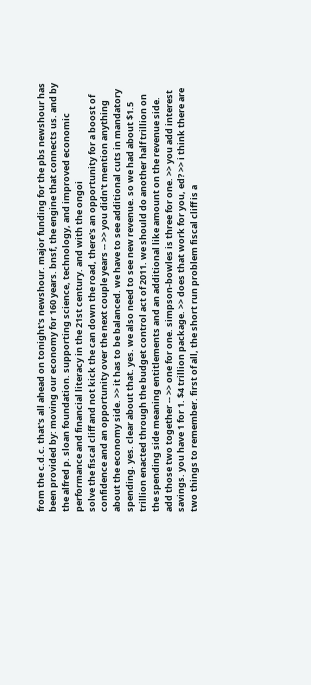from the c.d.c. that's all ahead on tonight's newshour. major funding for the pbs newshour has been provided by: moving our economy for 160 years. bnsf, the engine that connects us. and by the alfred p. sloan foundation. supporting science, technology, and improved economic performance and financial literacy in the 21st century. and with the ongoi
solve the fiscal cliff and not kick the can down the road, there's an opportunity for a boost of confidence and an opportunity over the next couple years -- >> you didn't mention anything about the economy side. >> it has to be balanced. we have to see additional cuts in mandatory spending. yes. clear about that. yes. we also need to see new revenue. so we had about $1.5 trillion enacted through the budget control act of 2011. we should do another half trillion on the spending side meaning entitlements and an additional like amount on the revenue side. add those two together -- >> one for one. simpson-bowles is three for one. >> you add interest savings. you have 1 for 1. $4 trillion package. >> does that work for you, ed? >> i think there are two things to remember. first of all, the short run problem fiscal cliff is a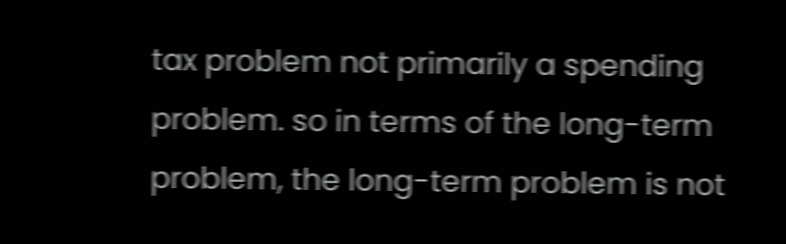tax problem not primarily a spending problem. so in terms of the long-term problem, the long-term problem is not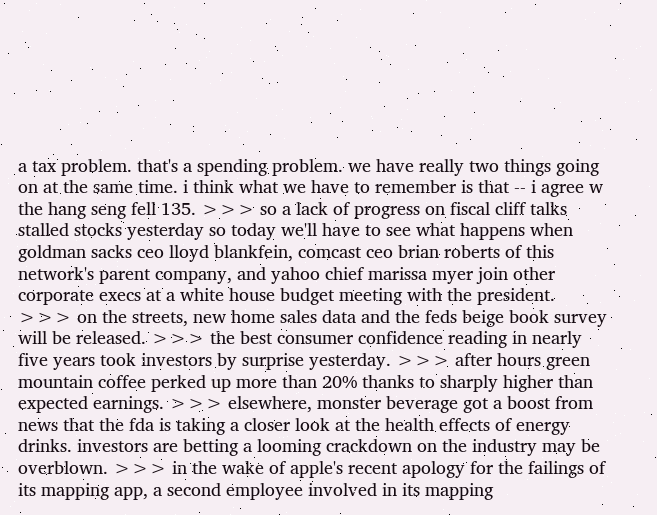a tax problem. that's a spending problem. we have really two things going on at the same time. i think what we have to remember is that -- i agree w
the hang seng fell 135. >>> so a lack of progress on fiscal cliff talks stalled stocks yesterday so today we'll have to see what happens when goldman sacks ceo lloyd blankfein, comcast ceo brian roberts of this network's parent company, and yahoo chief marissa myer join other corporate execs at a white house budget meeting with the president. >>> on the streets, new home sales data and the feds beige book survey will be released. >>> the best consumer confidence reading in nearly five years took investors by surprise yesterday. >>> after hours green mountain coffee perked up more than 20% thanks to sharply higher than expected earnings. >>> elsewhere, monster beverage got a boost from news that the fda is taking a closer look at the health effects of energy drinks. investors are betting a looming crackdown on the industry may be overblown. >>> in the wake of apple's recent apology for the failings of its mapping app, a second employee involved in its mapping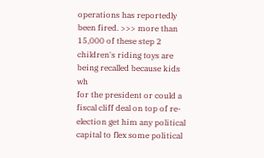operations has reportedly been fired. >>> more than 15,000 of these step 2 children's riding toys are being recalled because kids wh
for the president or could a fiscal cliff deal on top of re-election get him any political capital to flex some political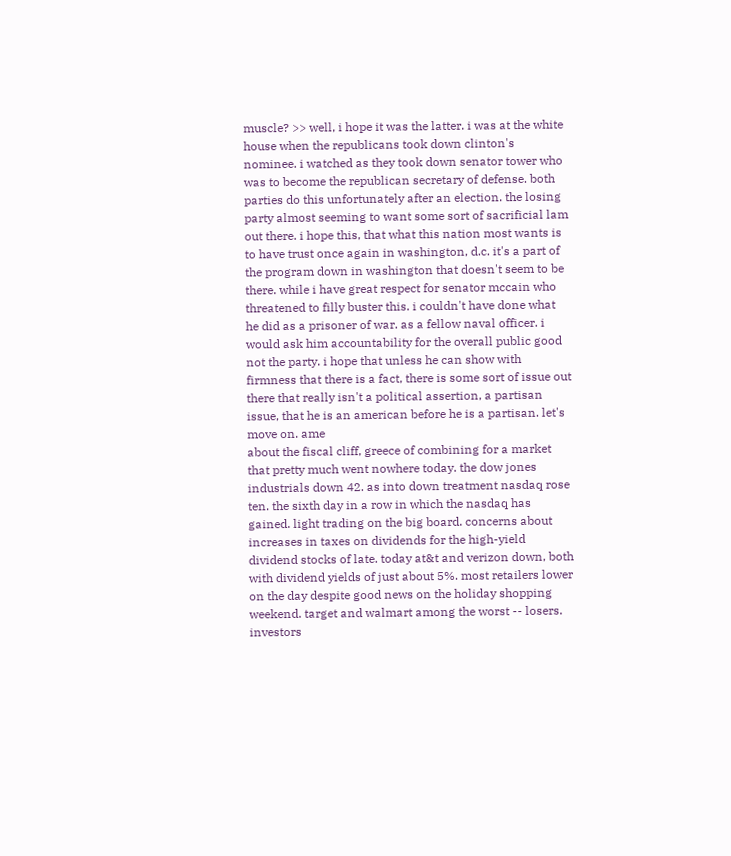muscle? >> well, i hope it was the latter. i was at the white house when the republicans took down clinton's nominee. i watched as they took down senator tower who was to become the republican secretary of defense. both parties do this unfortunately after an election. the losing party almost seeming to want some sort of sacrificial lam out there. i hope this, that what this nation most wants is to have trust once again in washington, d.c. it's a part of the program down in washington that doesn't seem to be there. while i have great respect for senator mccain who threatened to filly buster this. i couldn't have done what he did as a prisoner of war. as a fellow naval officer. i would ask him accountability for the overall public good not the party. i hope that unless he can show with firmness that there is a fact, there is some sort of issue out there that really isn't a political assertion, a partisan issue, that he is an american before he is a partisan. let's move on. ame
about the fiscal cliff, greece of combining for a market that pretty much went nowhere today. the dow jones industrials down 42. as into down treatment nasdaq rose ten. the sixth day in a row in which the nasdaq has gained. light trading on the big board. concerns about increases in taxes on dividends for the high-yield dividend stocks of late. today at&t and verizon down, both with dividend yields of just about 5%. most retailers lower on the day despite good news on the holiday shopping weekend. target and walmart among the worst -- losers. investors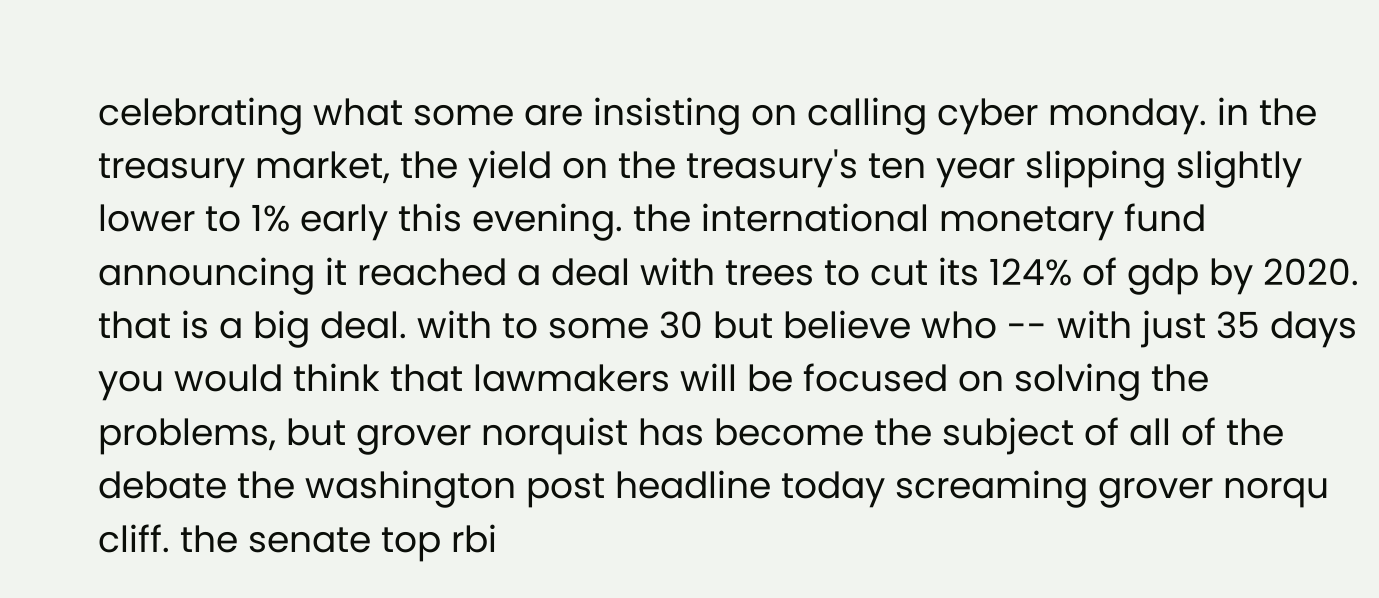celebrating what some are insisting on calling cyber monday. in the treasury market, the yield on the treasury's ten year slipping slightly lower to 1% early this evening. the international monetary fund announcing it reached a deal with trees to cut its 124% of gdp by 2020. that is a big deal. with to some 30 but believe who -- with just 35 days you would think that lawmakers will be focused on solving the problems, but grover norquist has become the subject of all of the debate the washington post headline today screaming grover norqu
cliff. the senate top rbi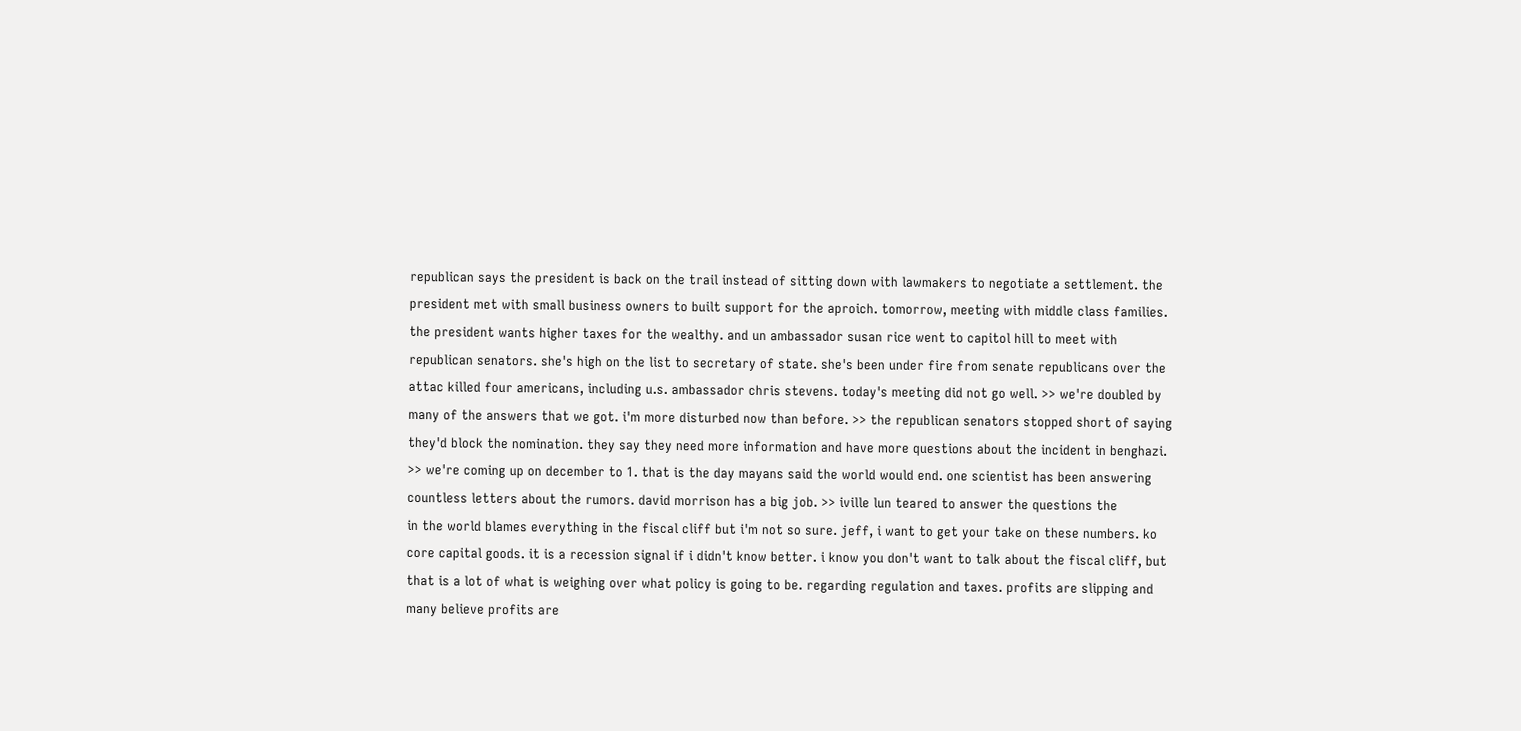republican says the president is back on the trail instead of sitting down with lawmakers to negotiate a settlement. the president met with small business owners to built support for the aproich. tomorrow, meeting with middle class families. the president wants higher taxes for the wealthy. and un ambassador susan rice went to capitol hill to meet with republican senators. she's high on the list to secretary of state. she's been under fire from senate republicans over the attac killed four americans, including u.s. ambassador chris stevens. today's meeting did not go well. >> we're doubled by many of the answers that we got. i'm more disturbed now than before. >> the republican senators stopped short of saying they'd block the nomination. they say they need more information and have more questions about the incident in benghazi. >> we're coming up on december to 1. that is the day mayans said the world would end. one scientist has been answering countless letters about the rumors. david morrison has a big job. >> iville lun teared to answer the questions the
in the world blames everything in the fiscal cliff but i'm not so sure. jeff, i want to get your take on these numbers. ko core capital goods. it is a recession signal if i didn't know better. i know you don't want to talk about the fiscal cliff, but that is a lot of what is weighing over what policy is going to be. regarding regulation and taxes. profits are slipping and many believe profits are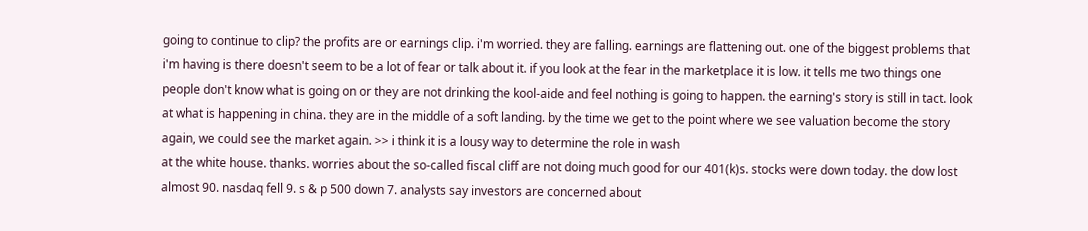going to continue to clip? the profits are or earnings clip. i'm worried. they are falling. earnings are flattening out. one of the biggest problems that i'm having is there doesn't seem to be a lot of fear or talk about it. if you look at the fear in the marketplace it is low. it tells me two things one people don't know what is going on or they are not drinking the kool-aide and feel nothing is going to happen. the earning's story is still in tact. look at what is happening in china. they are in the middle of a soft landing. by the time we get to the point where we see valuation become the story again, we could see the market again. >> i think it is a lousy way to determine the role in wash
at the white house. thanks. worries about the so-called fiscal cliff are not doing much good for our 401(k)s. stocks were down today. the dow lost almost 90. nasdaq fell 9. s & p 500 down 7. analysts say investors are concerned about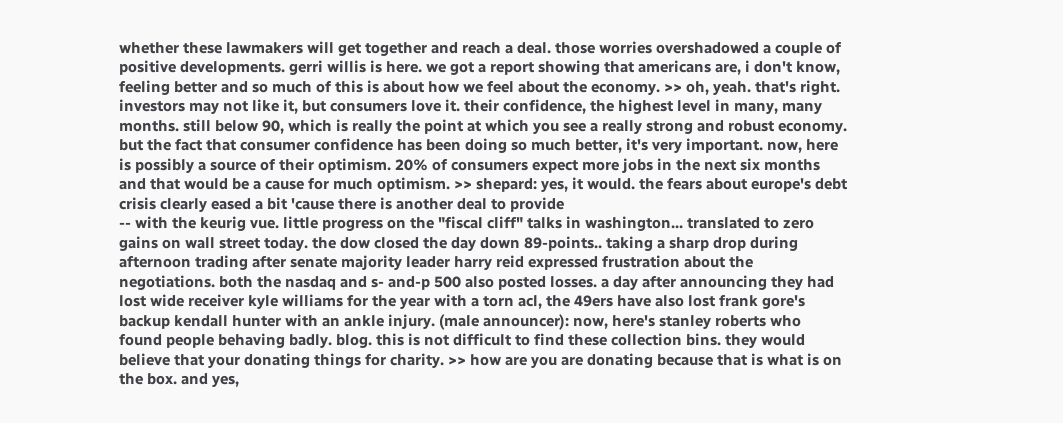whether these lawmakers will get together and reach a deal. those worries overshadowed a couple of positive developments. gerri willis is here. we got a report showing that americans are, i don't know, feeling better and so much of this is about how we feel about the economy. >> oh, yeah. that's right. investors may not like it, but consumers love it. their confidence, the highest level in many, many months. still below 90, which is really the point at which you see a really strong and robust economy. but the fact that consumer confidence has been doing so much better, it's very important. now, here is possibly a source of their optimism. 20% of consumers expect more jobs in the next six months and that would be a cause for much optimism. >> shepard: yes, it would. the fears about europe's debt crisis clearly eased a bit 'cause there is another deal to provide
-- with the keurig vue. little progress on the "fiscal cliff" talks in washington... translated to zero gains on wall street today. the dow closed the day down 89-points.. taking a sharp drop during afternoon trading after senate majority leader harry reid expressed frustration about the negotiations. both the nasdaq and s- and-p 500 also posted losses. a day after announcing they had lost wide receiver kyle williams for the year with a torn acl, the 49ers have also lost frank gore's backup kendall hunter with an ankle injury. (male announcer): now, here's stanley roberts who found people behaving badly. blog. this is not difficult to find these collection bins. they would believe that your donating things for charity. >> how are you are donating because that is what is on the box. and yes,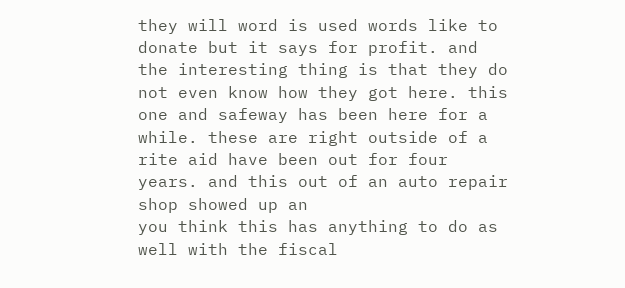they will word is used words like to donate but it says for profit. and the interesting thing is that they do not even know how they got here. this one and safeway has been here for a while. these are right outside of a rite aid have been out for four years. and this out of an auto repair shop showed up an
you think this has anything to do as well with the fiscal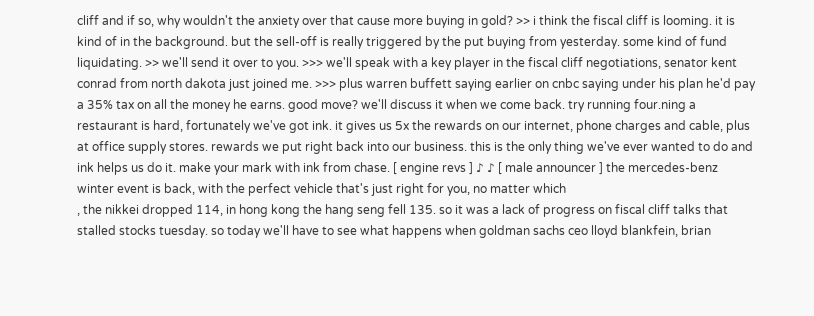cliff and if so, why wouldn't the anxiety over that cause more buying in gold? >> i think the fiscal cliff is looming. it is kind of in the background. but the sell-off is really triggered by the put buying from yesterday. some kind of fund liquidating. >> we'll send it over to you. >>> we'll speak with a key player in the fiscal cliff negotiations, senator kent conrad from north dakota just joined me. >>> plus warren buffett saying earlier on cnbc saying under his plan he'd pay a 35% tax on all the money he earns. good move? we'll discuss it when we come back. try running four.ning a restaurant is hard, fortunately we've got ink. it gives us 5x the rewards on our internet, phone charges and cable, plus at office supply stores. rewards we put right back into our business. this is the only thing we've ever wanted to do and ink helps us do it. make your mark with ink from chase. [ engine revs ] ♪ ♪ [ male announcer ] the mercedes-benz winter event is back, with the perfect vehicle that's just right for you, no matter which
, the nikkei dropped 114, in hong kong the hang seng fell 135. so it was a lack of progress on fiscal cliff talks that stalled stocks tuesday. so today we'll have to see what happens when goldman sachs ceo lloyd blankfein, brian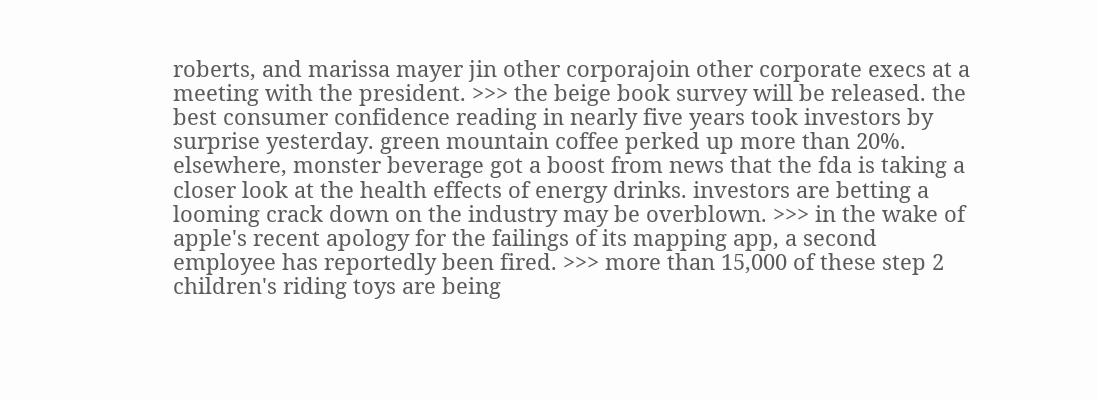roberts, and marissa mayer jin other corporajoin other corporate execs at a meeting with the president. >>> the beige book survey will be released. the best consumer confidence reading in nearly five years took investors by surprise yesterday. green mountain coffee perked up more than 20%. elsewhere, monster beverage got a boost from news that the fda is taking a closer look at the health effects of energy drinks. investors are betting a looming crack down on the industry may be overblown. >>> in the wake of apple's recent apology for the failings of its mapping app, a second employee has reportedly been fired. >>> more than 15,000 of these step 2 children's riding toys are being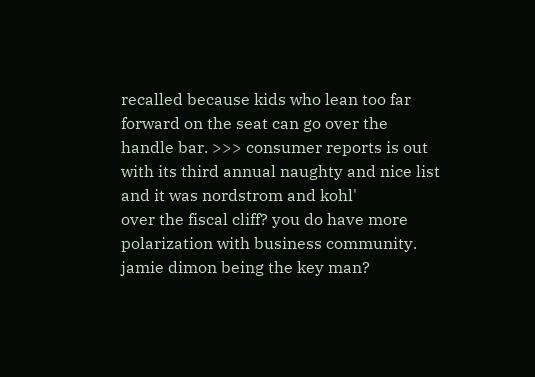recalled because kids who lean too far forward on the seat can go over the handle bar. >>> consumer reports is out with its third annual naughty and nice list and it was nordstrom and kohl'
over the fiscal cliff? you do have more polarization with business community. jamie dimon being the key man?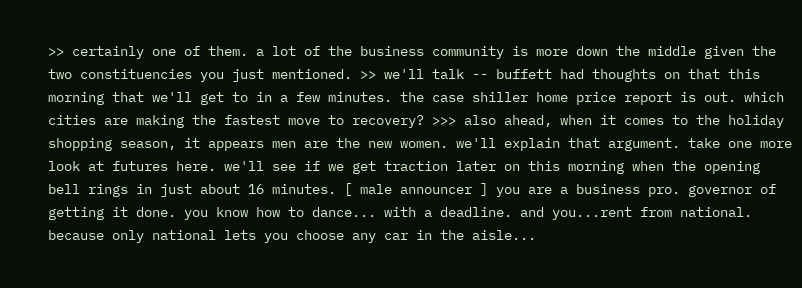>> certainly one of them. a lot of the business community is more down the middle given the two constituencies you just mentioned. >> we'll talk -- buffett had thoughts on that this morning that we'll get to in a few minutes. the case shiller home price report is out. which cities are making the fastest move to recovery? >>> also ahead, when it comes to the holiday shopping season, it appears men are the new women. we'll explain that argument. take one more look at futures here. we'll see if we get traction later on this morning when the opening bell rings in just about 16 minutes. [ male announcer ] you are a business pro. governor of getting it done. you know how to dance... with a deadline. and you...rent from national. because only national lets you choose any car in the aisle...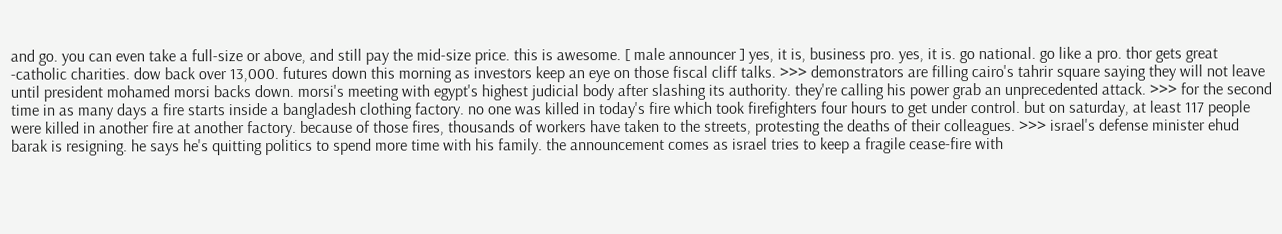and go. you can even take a full-size or above, and still pay the mid-size price. this is awesome. [ male announcer ] yes, it is, business pro. yes, it is. go national. go like a pro. thor gets great
-catholic charities. dow back over 13,000. futures down this morning as investors keep an eye on those fiscal cliff talks. >>> demonstrators are filling cairo's tahrir square saying they will not leave until president mohamed morsi backs down. morsi's meeting with egypt's highest judicial body after slashing its authority. they're calling his power grab an unprecedented attack. >>> for the second time in as many days a fire starts inside a bangladesh clothing factory. no one was killed in today's fire which took firefighters four hours to get under control. but on saturday, at least 117 people were killed in another fire at another factory. because of those fires, thousands of workers have taken to the streets, protesting the deaths of their colleagues. >>> israel's defense minister ehud barak is resigning. he says he's quitting politics to spend more time with his family. the announcement comes as israel tries to keep a fragile cease-fire with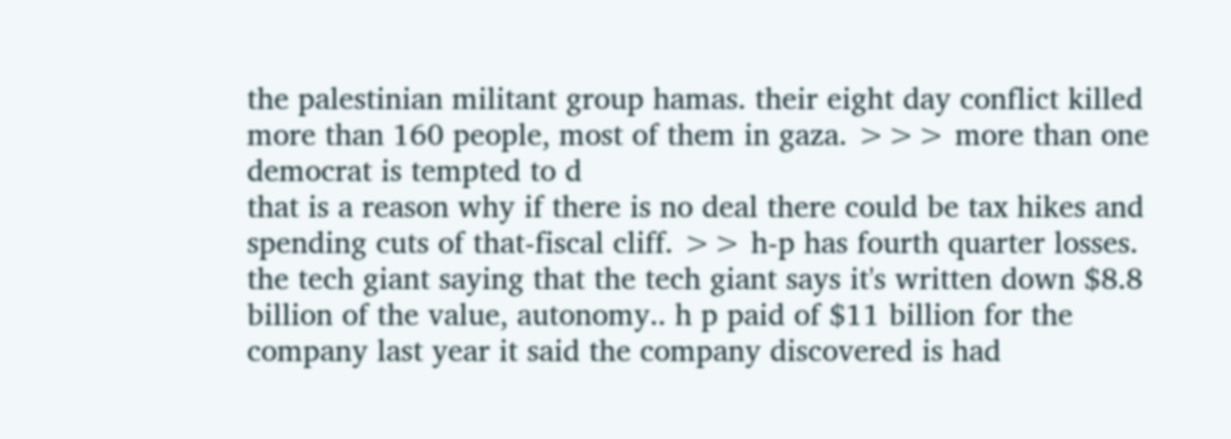the palestinian militant group hamas. their eight day conflict killed more than 160 people, most of them in gaza. >>> more than one democrat is tempted to d
that is a reason why if there is no deal there could be tax hikes and spending cuts of that-fiscal cliff. >> h-p has fourth quarter losses. the tech giant saying that the tech giant says it's written down $8.8 billion of the value, autonomy.. h p paid of $11 billion for the company last year it said the company discovered is had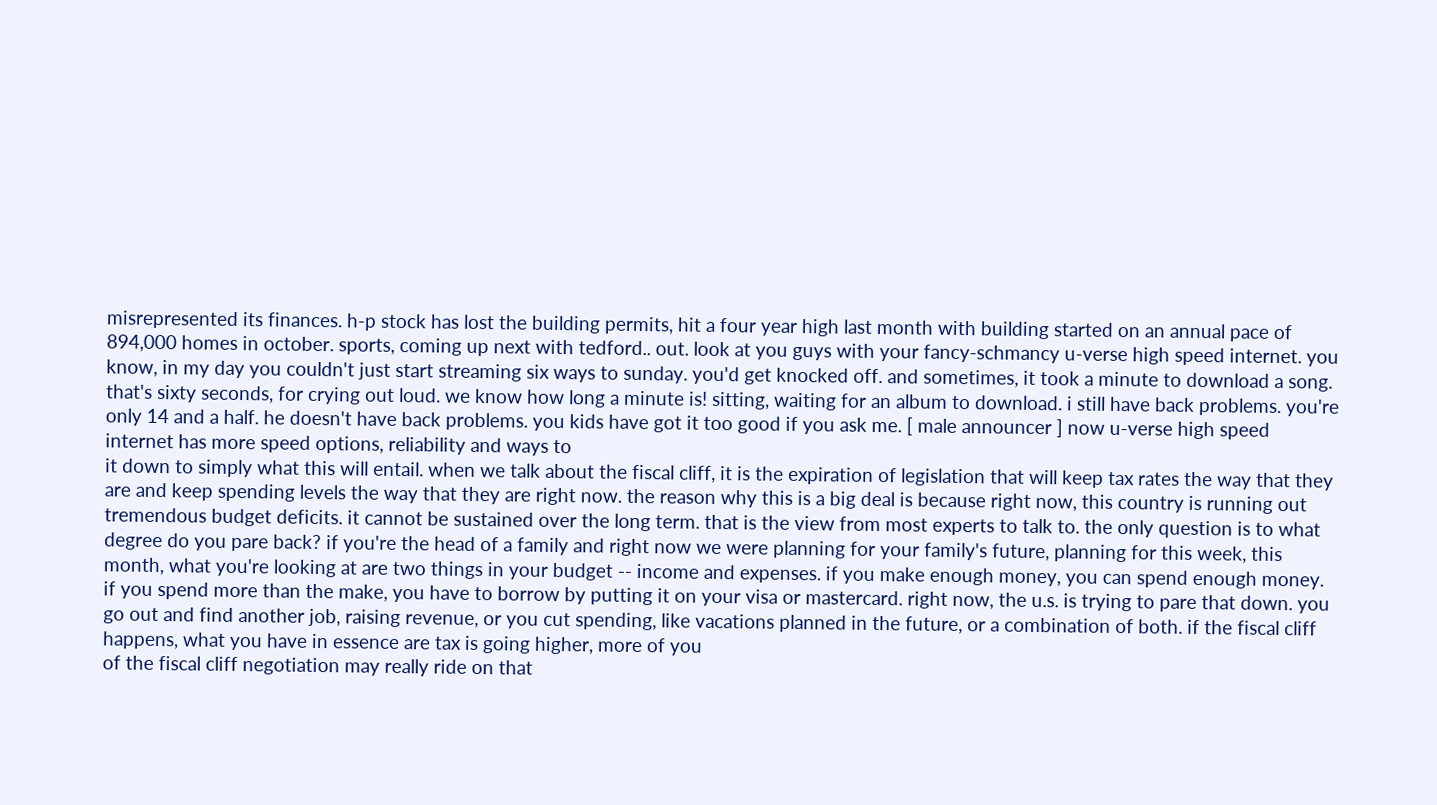misrepresented its finances. h-p stock has lost the building permits, hit a four year high last month with building started on an annual pace of 894,000 homes in october. sports, coming up next with tedford.. out. look at you guys with your fancy-schmancy u-verse high speed internet. you know, in my day you couldn't just start streaming six ways to sunday. you'd get knocked off. and sometimes, it took a minute to download a song. that's sixty seconds, for crying out loud. we know how long a minute is! sitting, waiting for an album to download. i still have back problems. you're only 14 and a half. he doesn't have back problems. you kids have got it too good if you ask me. [ male announcer ] now u-verse high speed internet has more speed options, reliability and ways to
it down to simply what this will entail. when we talk about the fiscal cliff, it is the expiration of legislation that will keep tax rates the way that they are and keep spending levels the way that they are right now. the reason why this is a big deal is because right now, this country is running out tremendous budget deficits. it cannot be sustained over the long term. that is the view from most experts to talk to. the only question is to what degree do you pare back? if you're the head of a family and right now we were planning for your family's future, planning for this week, this month, what you're looking at are two things in your budget -- income and expenses. if you make enough money, you can spend enough money. if you spend more than the make, you have to borrow by putting it on your visa or mastercard. right now, the u.s. is trying to pare that down. you go out and find another job, raising revenue, or you cut spending, like vacations planned in the future, or a combination of both. if the fiscal cliff happens, what you have in essence are tax is going higher, more of you
of the fiscal cliff negotiation may really ride on that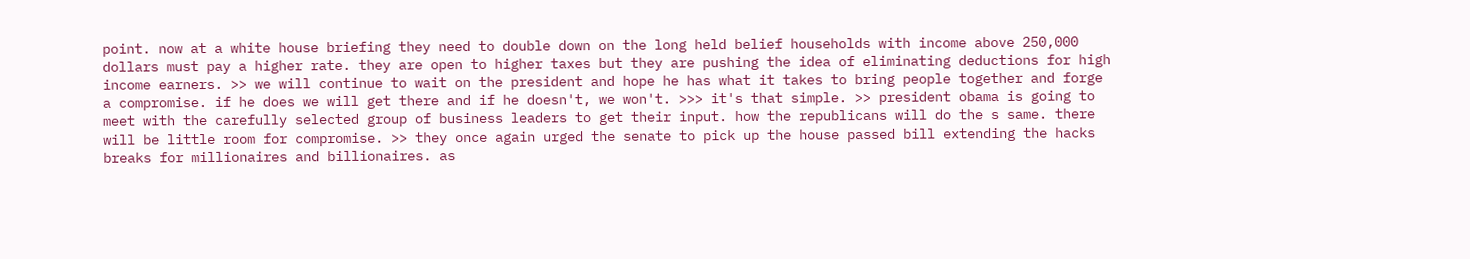point. now at a white house briefing they need to double down on the long held belief households with income above 250,000 dollars must pay a higher rate. they are open to higher taxes but they are pushing the idea of eliminating deductions for high income earners. >> we will continue to wait on the president and hope he has what it takes to bring people together and forge a compromise. if he does we will get there and if he doesn't, we won't. >>> it's that simple. >> president obama is going to meet with the carefully selected group of business leaders to get their input. how the republicans will do the s same. there will be little room for compromise. >> they once again urged the senate to pick up the house passed bill extending the hacks breaks for millionaires and billionaires. as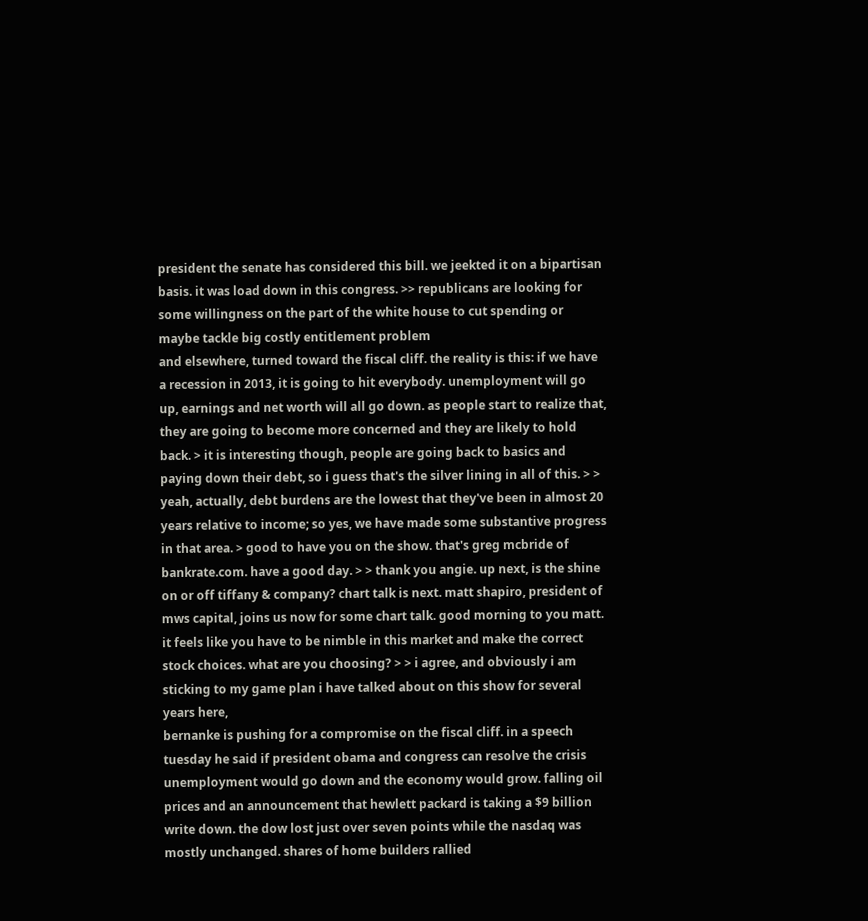president the senate has considered this bill. we jeekted it on a bipartisan basis. it was load down in this congress. >> republicans are looking for some willingness on the part of the white house to cut spending or maybe tackle big costly entitlement problem
and elsewhere, turned toward the fiscal cliff. the reality is this: if we have a recession in 2013, it is going to hit everybody. unemployment will go up, earnings and net worth will all go down. as people start to realize that, they are going to become more concerned and they are likely to hold back. > it is interesting though, people are going back to basics and paying down their debt, so i guess that's the silver lining in all of this. > > yeah, actually, debt burdens are the lowest that they've been in almost 20 years relative to income; so yes, we have made some substantive progress in that area. > good to have you on the show. that's greg mcbride of bankrate.com. have a good day. > > thank you angie. up next, is the shine on or off tiffany & company? chart talk is next. matt shapiro, president of mws capital, joins us now for some chart talk. good morning to you matt. it feels like you have to be nimble in this market and make the correct stock choices. what are you choosing? > > i agree, and obviously i am sticking to my game plan i have talked about on this show for several years here,
bernanke is pushing for a compromise on the fiscal cliff. in a speech tuesday he said if president obama and congress can resolve the crisis unemployment would go down and the economy would grow. falling oil prices and an announcement that hewlett packard is taking a $9 billion write down. the dow lost just over seven points while the nasdaq was mostly unchanged. shares of home builders rallied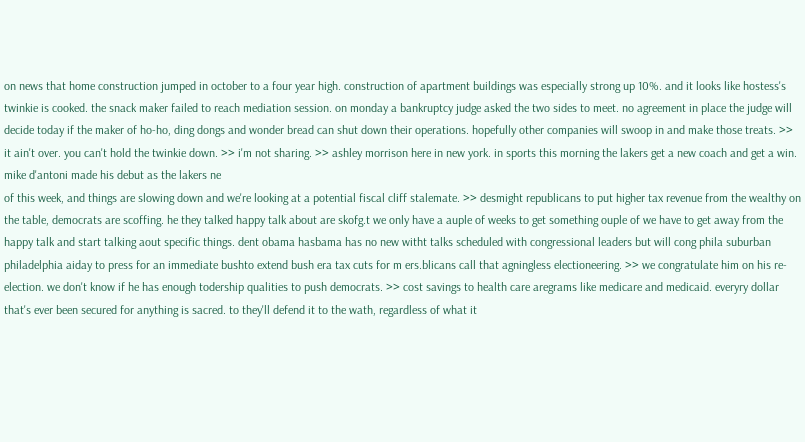on news that home construction jumped in october to a four year high. construction of apartment buildings was especially strong up 10%. and it looks like hostess's twinkie is cooked. the snack maker failed to reach mediation session. on monday a bankruptcy judge asked the two sides to meet. no agreement in place the judge will decide today if the maker of ho-ho, ding dongs and wonder bread can shut down their operations. hopefully other companies will swoop in and make those treats. >> it ain't over. you can't hold the twinkie down. >> i'm not sharing. >> ashley morrison here in new york. in sports this morning the lakers get a new coach and get a win. mike d'antoni made his debut as the lakers ne
of this week, and things are slowing down and we're looking at a potential fiscal cliff stalemate. >> desmight republicans to put higher tax revenue from the wealthy on the table, democrats are scoffing. he they talked happy talk about are skofg.t we only have a auple of weeks to get something ouple of we have to get away from the happy talk and start talking aout specific things. dent obama hasbama has no new witht talks scheduled with congressional leaders but will cong phila suburban philadelphia aiday to press for an immediate bushto extend bush era tax cuts for m ers.blicans call that agningless electioneering. >> we congratulate him on his re-election. we don't know if he has enough todership qualities to push democrats. >> cost savings to health care aregrams like medicare and medicaid. everyry dollar that's ever been secured for anything is sacred. to they'll defend it to the wath, regardless of what it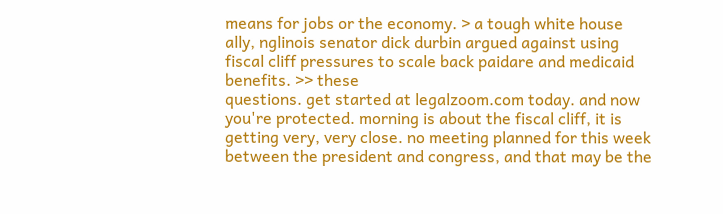means for jobs or the economy. > a tough white house ally, nglinois senator dick durbin argued against using fiscal cliff pressures to scale back paidare and medicaid benefits. >> these
questions. get started at legalzoom.com today. and now you're protected. morning is about the fiscal cliff, it is getting very, very close. no meeting planned for this week between the president and congress, and that may be the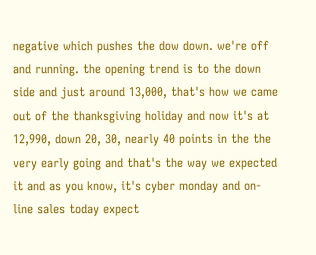negative which pushes the dow down. we're off and running. the opening trend is to the down side and just around 13,000, that's how we came out of the thanksgiving holiday and now it's at 12,990, down 20, 30, nearly 40 points in the the very early going and that's the way we expected it and as you know, it's cyber monday and on-line sales today expect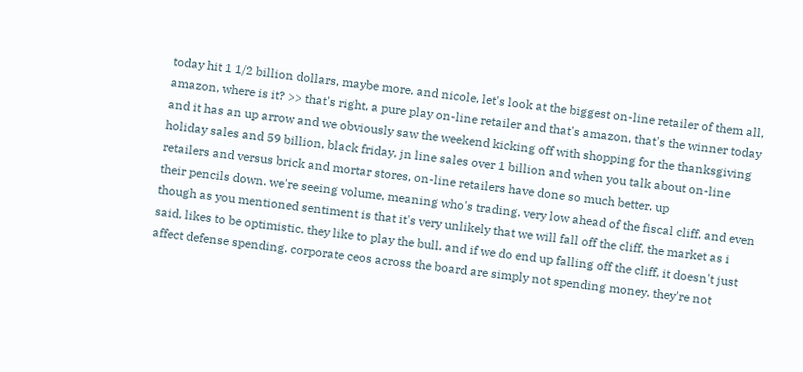today hit 1 1/2 billion dollars, maybe more. and nicole, let's look at the biggest on-line retailer of them all, amazon, where is it? >> that's right, a pure play on-line retailer and that's amazon, that's the winner today and it has an up arrow and we obviously saw the weekend kicking off with shopping for the thanksgiving holiday sales and 59 billion, black friday, jn line sales over 1 billion and when you talk about on-line retailers and versus brick and mortar stores, on-line retailers have done so much better. up
their pencils down. we're seeing volume, meaning who's trading. very low ahead of the fiscal cliff. and even though as you mentioned sentiment is that it's very unlikely that we will fall off the cliff, the market as i said, likes to be optimistic. they like to play the bull. and if we do end up falling off the cliff, it doesn't just affect defense spending. corporate ceos across the board are simply not spending money. they're not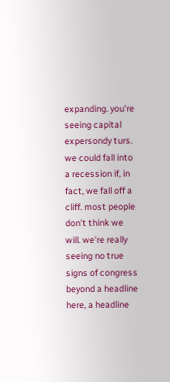expanding. you're seeing capital expersondy turs. we could fall into a recession if, in fact, we fall off a cliff. most people don't think we will. we're really seeing no true signs of congress beyond a headline here, a headline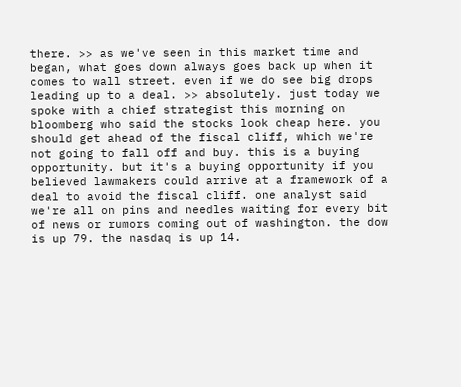there. >> as we've seen in this market time and began, what goes down always goes back up when it comes to wall street. even if we do see big drops leading up to a deal. >> absolutely. just today we spoke with a chief strategist this morning on bloomberg who said the stocks look cheap here. you should get ahead of the fiscal cliff, which we're not going to fall off and buy. this is a buying opportunity. but it's a buying opportunity if you
believed lawmakers could arrive at a framework of a deal to avoid the fiscal cliff. one analyst said we're all on pins and needles waiting for every bit of news or rumors coming out of washington. the dow is up 79. the nasdaq is up 14.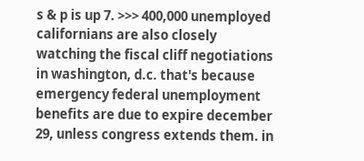s & p is up 7. >>> 400,000 unemployed californians are also closely watching the fiscal cliff negotiations in washington, d.c. that's because emergency federal unemployment benefits are due to expire december 29, unless congress extends them. in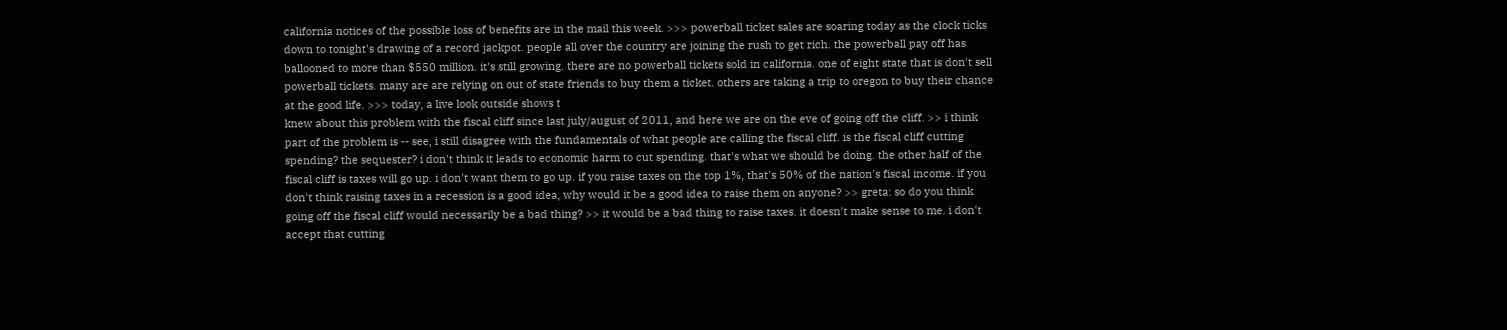california notices of the possible loss of benefits are in the mail this week. >>> powerball ticket sales are soaring today as the clock ticks down to tonight's drawing of a record jackpot. people all over the country are joining the rush to get rich. the powerball pay off has ballooned to more than $550 million. it's still growing. there are no powerball tickets sold in california. one of eight state that is don't sell powerball tickets. many are are relying on out of state friends to buy them a ticket. others are taking a trip to oregon to buy their chance at the good life. >>> today, a live look outside shows t
knew about this problem with the fiscal cliff since last july/august of 2011, and here we are on the eve of going off the cliff. >> i think part of the problem is -- see, i still disagree with the fundamentals of what people are calling the fiscal cliff. is the fiscal cliff cutting spending? the sequester? i don't think it leads to economic harm to cut spending. that's what we should be doing. the other half of the fiscal cliff is taxes will go up. i don't want them to go up. if you raise taxes on the top 1%, that's 50% of the nation's fiscal income. if you don't think raising taxes in a recession is a good idea, why would it be a good idea to raise them on anyone? >> greta: so do you think going off the fiscal cliff would necessarily be a bad thing? >> it would be a bad thing to raise taxes. it doesn't make sense to me. i don't accept that cutting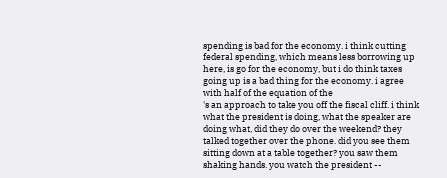spending is bad for the economy. i think cutting federal spending, which means less borrowing up here, is go for the economy, but i do think taxes going up is a bad thing for the economy. i agree with half of the equation of the
's an approach to take you off the fiscal cliff. i think what the president is doing, what the speaker are doing what, did they do over the weekend? they talked together over the phone. did you see them sitting down at a table together? you saw them shaking hands. you watch the president --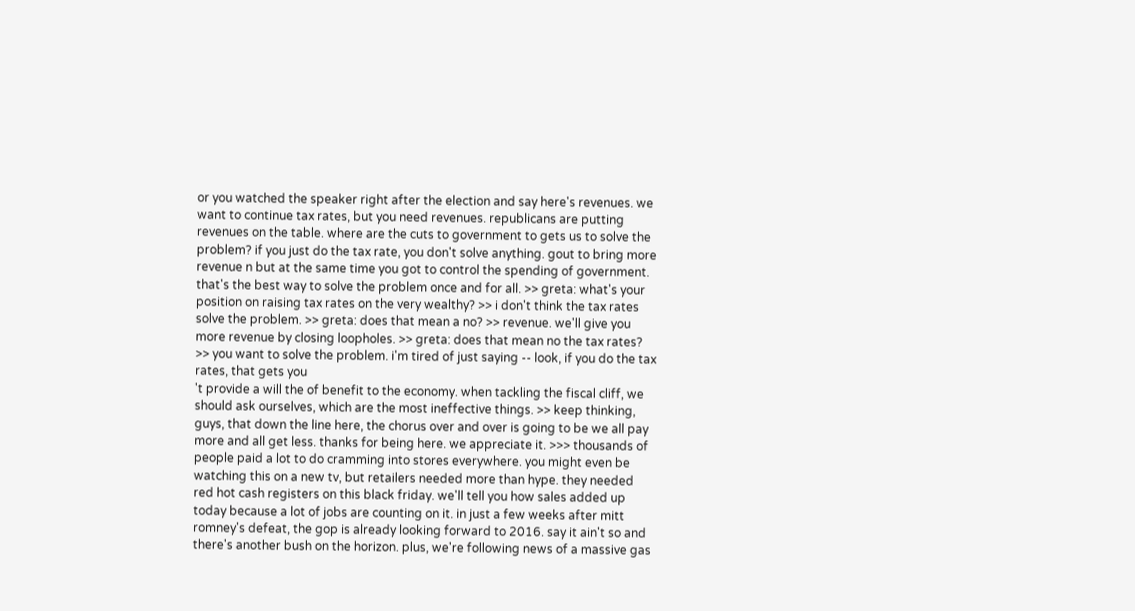or you watched the speaker right after the election and say here's revenues. we want to continue tax rates, but you need revenues. republicans are putting revenues on the table. where are the cuts to government to gets us to solve the problem? if you just do the tax rate, you don't solve anything. gout to bring more revenue n but at the same time you got to control the spending of government. that's the best way to solve the problem once and for all. >> greta: what's your position on raising tax rates on the very wealthy? >> i don't think the tax rates solve the problem. >> greta: does that mean a no? >> revenue. we'll give you more revenue by closing loopholes. >> greta: does that mean no the tax rates? >> you want to solve the problem. i'm tired of just saying -- look, if you do the tax rates, that gets you
't provide a will the of benefit to the economy. when tackling the fiscal cliff, we should ask ourselves, which are the most ineffective things. >> keep thinking, guys, that down the line here, the chorus over and over is going to be we all pay more and all get less. thanks for being here. we appreciate it. >>> thousands of people paid a lot to do cramming into stores everywhere. you might even be watching this on a new tv, but retailers needed more than hype. they needed red hot cash registers on this black friday. we'll tell you how sales added up today because a lot of jobs are counting on it. in just a few weeks after mitt romney's defeat, the gop is already looking forward to 2016. say it ain't so and there's another bush on the horizon. plus, we're following news of a massive gas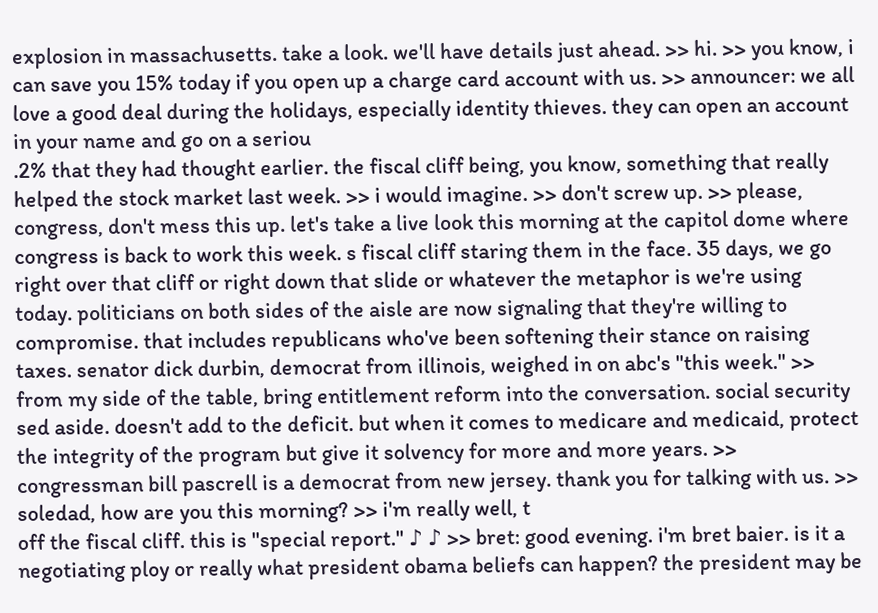explosion in massachusetts. take a look. we'll have details just ahead. >> hi. >> you know, i can save you 15% today if you open up a charge card account with us. >> announcer: we all love a good deal during the holidays, especially identity thieves. they can open an account in your name and go on a seriou
.2% that they had thought earlier. the fiscal cliff being, you know, something that really helped the stock market last week. >> i would imagine. >> don't screw up. >> please, congress, don't mess this up. let's take a live look this morning at the capitol dome where congress is back to work this week. s fiscal cliff staring them in the face. 35 days, we go right over that cliff or right down that slide or whatever the metaphor is we're using today. politicians on both sides of the aisle are now signaling that they're willing to compromise. that includes republicans who've been softening their stance on raising taxes. senator dick durbin, democrat from illinois, weighed in on abc's "this week." >> from my side of the table, bring entitlement reform into the conversation. social security sed aside. doesn't add to the deficit. but when it comes to medicare and medicaid, protect the integrity of the program but give it solvency for more and more years. >> congressman bill pascrell is a democrat from new jersey. thank you for talking with us. >> soledad, how are you this morning? >> i'm really well, t
off the fiscal cliff. this is "special report." ♪ ♪ >> bret: good evening. i'm bret baier. is it a negotiating ploy or really what president obama beliefs can happen? the president may be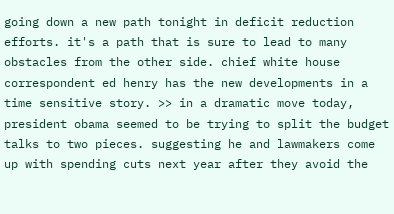going down a new path tonight in deficit reduction efforts. it's a path that is sure to lead to many obstacles from the other side. chief white house correspondent ed henry has the new developments in a time sensitive story. >> in a dramatic move today, president obama seemed to be trying to split the budget talks to two pieces. suggesting he and lawmakers come up with spending cuts next year after they avoid the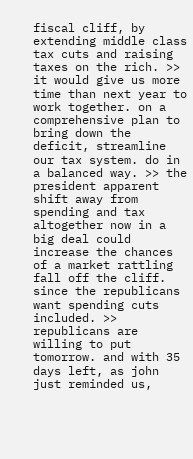fiscal cliff, by extending middle class tax cuts and raising taxes on the rich. >> it would give us more time than next year to work together. on a comprehensive plan to bring down the deficit, streamline our tax system. do in a balanced way. >> the president apparent shift away from spending and tax altogether now in a big deal could increase the chances of a market rattling fall off the cliff. since the republicans want spending cuts included. >> republicans are willing to put
tomorrow. and with 35 days left, as john just reminded us,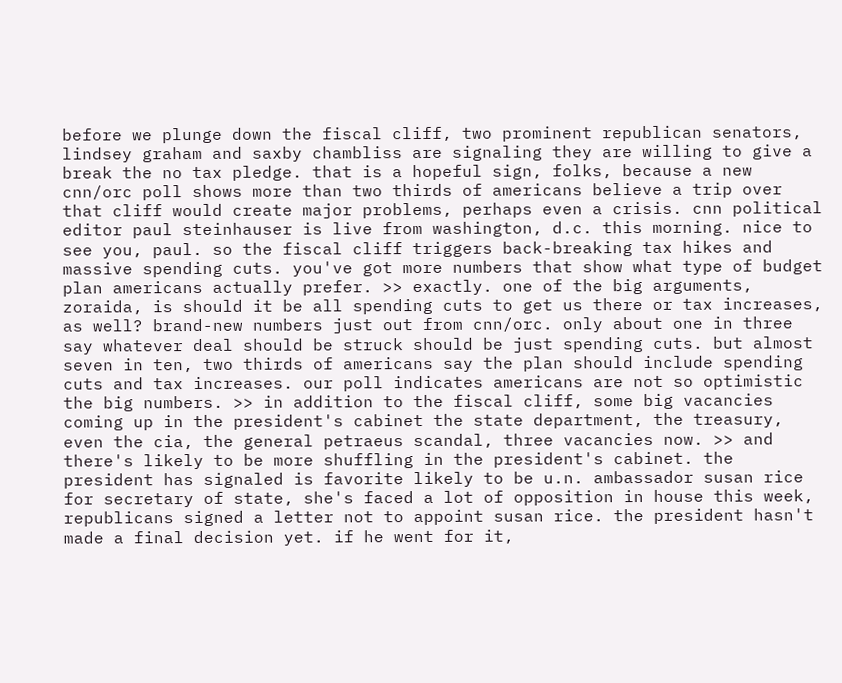before we plunge down the fiscal cliff, two prominent republican senators, lindsey graham and saxby chambliss are signaling they are willing to give a break the no tax pledge. that is a hopeful sign, folks, because a new cnn/orc poll shows more than two thirds of americans believe a trip over that cliff would create major problems, perhaps even a crisis. cnn political editor paul steinhauser is live from washington, d.c. this morning. nice to see you, paul. so the fiscal cliff triggers back-breaking tax hikes and massive spending cuts. you've got more numbers that show what type of budget plan americans actually prefer. >> exactly. one of the big arguments, zoraida, is should it be all spending cuts to get us there or tax increases, as well? brand-new numbers just out from cnn/orc. only about one in three say whatever deal should be struck should be just spending cuts. but almost seven in ten, two thirds of americans say the plan should include spending cuts and tax increases. our poll indicates americans are not so optimistic
the big numbers. >> in addition to the fiscal cliff, some big vacancies coming up in the president's cabinet the state department, the treasury, even the cia, the general petraeus scandal, three vacancies now. >> and there's likely to be more shuffling in the president's cabinet. the president has signaled is favorite likely to be u.n. ambassador susan rice for secretary of state, she's faced a lot of opposition in house this week, republicans signed a letter not to appoint susan rice. the president hasn't made a final decision yet. if he went for it,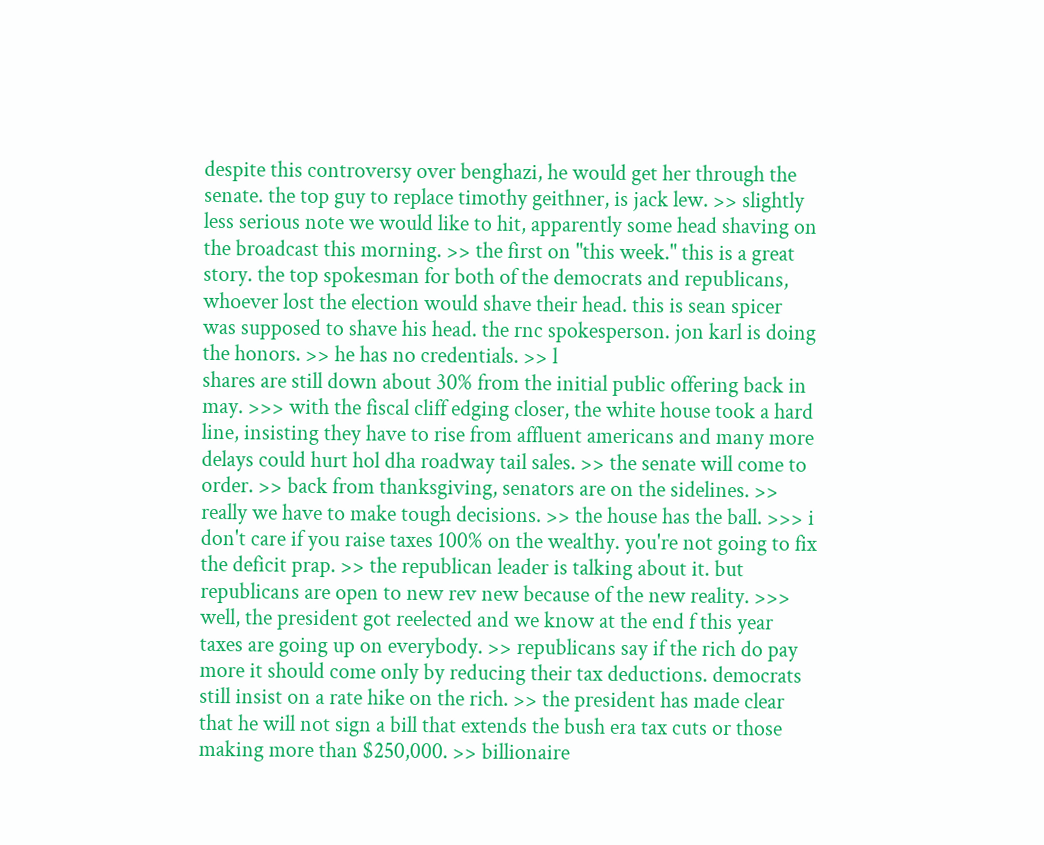despite this controversy over benghazi, he would get her through the senate. the top guy to replace timothy geithner, is jack lew. >> slightly less serious note we would like to hit, apparently some head shaving on the broadcast this morning. >> the first on "this week." this is a great story. the top spokesman for both of the democrats and republicans, whoever lost the election would shave their head. this is sean spicer was supposed to shave his head. the rnc spokesperson. jon karl is doing the honors. >> he has no credentials. >> l
shares are still down about 30% from the initial public offering back in may. >>> with the fiscal cliff edging closer, the white house took a hard line, insisting they have to rise from affluent americans and many more delays could hurt hol dha roadway tail sales. >> the senate will come to order. >> back from thanksgiving, senators are on the sidelines. >> really we have to make tough decisions. >> the house has the ball. >>> i don't care if you raise taxes 100% on the wealthy. you're not going to fix the deficit prap. >> the republican leader is talking about it. but republicans are open to new rev new because of the new reality. >>> well, the president got reelected and we know at the end f this year taxes are going up on everybody. >> republicans say if the rich do pay more it should come only by reducing their tax deductions. democrats still insist on a rate hike on the rich. >> the president has made clear that he will not sign a bill that extends the bush era tax cuts or those making more than $250,000. >> billionaire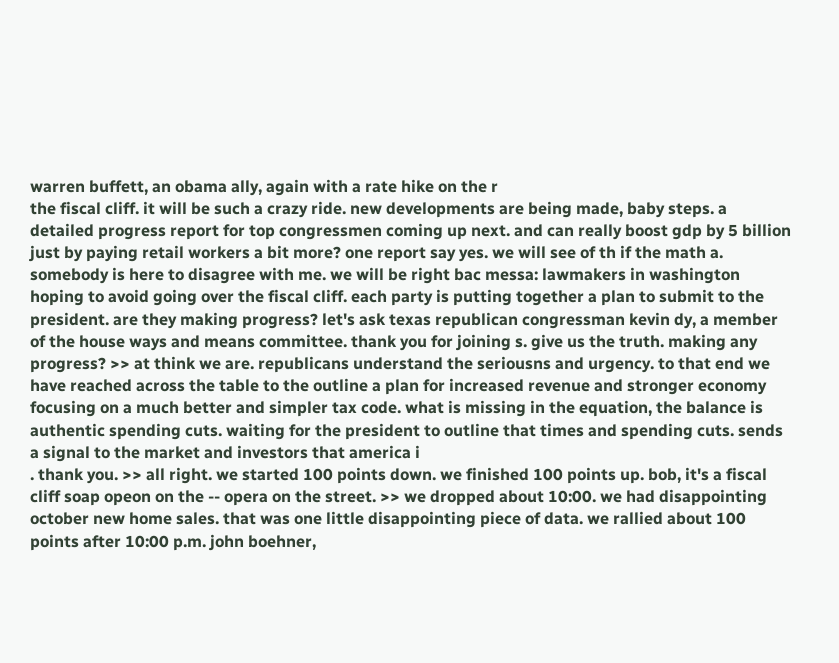warren buffett, an obama ally, again with a rate hike on the r
the fiscal cliff. it will be such a crazy ride. new developments are being made, baby steps. a detailed progress report for top congressmen coming up next. and can really boost gdp by 5 billion just by paying retail workers a bit more? one report say yes. we will see of th if the math a. somebody is here to disagree with me. we will be right bac messa: lawmakers in washington hoping to avoid going over the fiscal cliff. each party is putting together a plan to submit to the president. are they making progress? let's ask texas republican congressman kevin dy, a member of the house ways and means committee. thank you for joining s. give us the truth. making any progress? >> at think we are. republicans understand the seriousns and urgency. to that end we have reached across the table to the outline a plan for increased revenue and stronger economy focusing on a much better and simpler tax code. what is missing in the equation, the balance is authentic spending cuts. waiting for the president to outline that times and spending cuts. sends a signal to the market and investors that america i
. thank you. >> all right. we started 100 points down. we finished 100 points up. bob, it's a fiscal cliff soap opeon on the -- opera on the street. >> we dropped about 10:00. we had disappointing october new home sales. that was one little disappointing piece of data. we rallied about 100 points after 10:00 p.m. john boehner,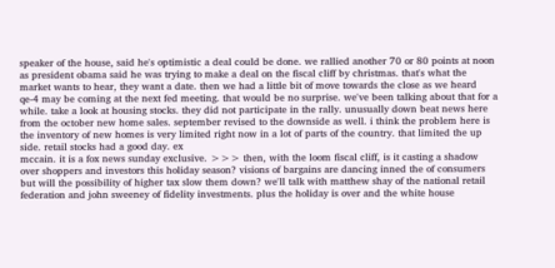speaker of the house, said he's optimistic a deal could be done. we rallied another 70 or 80 points at noon as president obama said he was trying to make a deal on the fiscal cliff by christmas. that's what the market wants to hear, they want a date. then we had a little bit of move towards the close as we heard qe-4 may be coming at the next fed meeting. that would be no surprise. we've been talking about that for a while. take a look at housing stocks. they did not participate in the rally. unusually down beat news here from the october new home sales. september revised to the downside as well. i think the problem here is the inventory of new homes is very limited right now in a lot of parts of the country. that limited the up side. retail stocks had a good day. ex
mccain. it is a fox news sunday exclusive. >>> then, with the loom fiscal cliff, is it casting a shadow over shoppers and investors this holiday season? visions of bargains are dancing inned the of consumers but will the possibility of higher tax slow them down? we'll talk with matthew shay of the national retail federation and john sweeney of fidelity investments. plus the holiday is over and the white house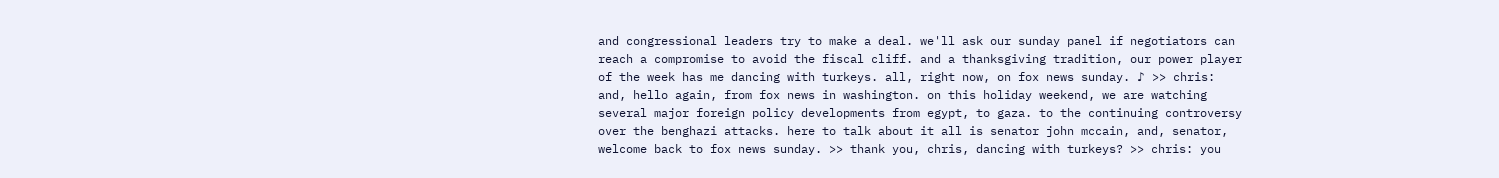and congressional leaders try to make a deal. we'll ask our sunday panel if negotiators can reach a compromise to avoid the fiscal cliff. and a thanksgiving tradition, our power player of the week has me dancing with turkeys. all, right now, on fox news sunday. ♪ >> chris: and, hello again, from fox news in washington. on this holiday weekend, we are watching several major foreign policy developments from egypt, to gaza. to the continuing controversy over the benghazi attacks. here to talk about it all is senator john mccain, and, senator, welcome back to fox news sunday. >> thank you, chris, dancing with turkeys? >> chris: you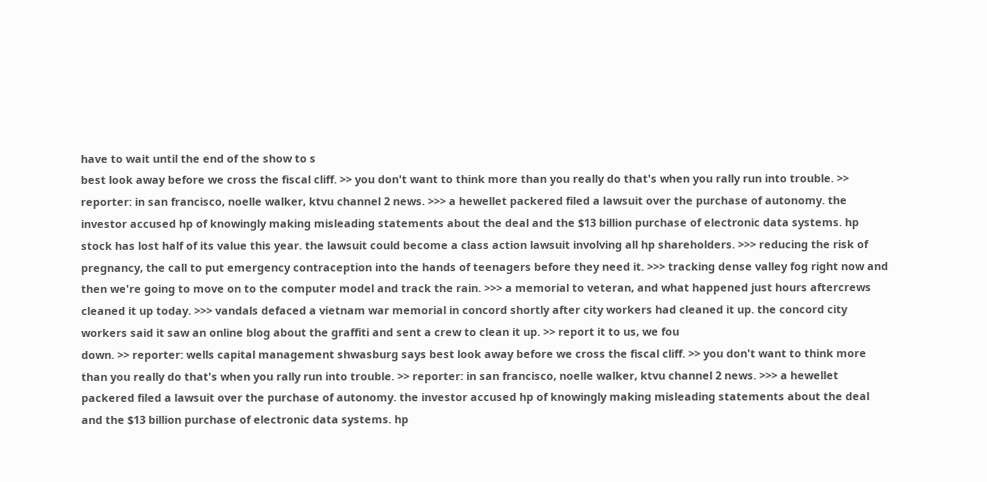have to wait until the end of the show to s
best look away before we cross the fiscal cliff. >> you don't want to think more than you really do that's when you rally run into trouble. >> reporter: in san francisco, noelle walker, ktvu channel 2 news. >>> a hewellet packered filed a lawsuit over the purchase of autonomy. the investor accused hp of knowingly making misleading statements about the deal and the $13 billion purchase of electronic data systems. hp stock has lost half of its value this year. the lawsuit could become a class action lawsuit involving all hp shareholders. >>> reducing the risk of pregnancy, the call to put emergency contraception into the hands of teenagers before they need it. >>> tracking dense valley fog right now and then we're going to move on to the computer model and track the rain. >>> a memorial to veteran, and what happened just hours aftercrews cleaned it up today. >>> vandals defaced a vietnam war memorial in concord shortly after city workers had cleaned it up. the concord city workers said it saw an online blog about the graffiti and sent a crew to clean it up. >> report it to us, we fou
down. >> reporter: wells capital management shwasburg says best look away before we cross the fiscal cliff. >> you don't want to think more than you really do that's when you rally run into trouble. >> reporter: in san francisco, noelle walker, ktvu channel 2 news. >>> a hewellet packered filed a lawsuit over the purchase of autonomy. the investor accused hp of knowingly making misleading statements about the deal and the $13 billion purchase of electronic data systems. hp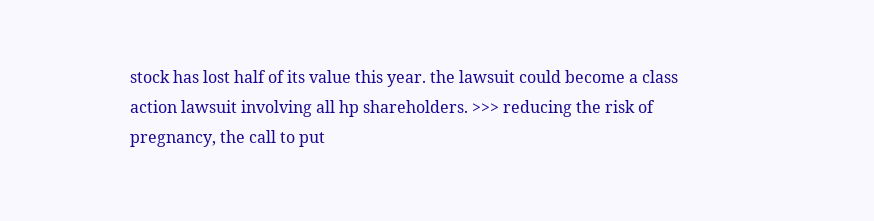stock has lost half of its value this year. the lawsuit could become a class action lawsuit involving all hp shareholders. >>> reducing the risk of pregnancy, the call to put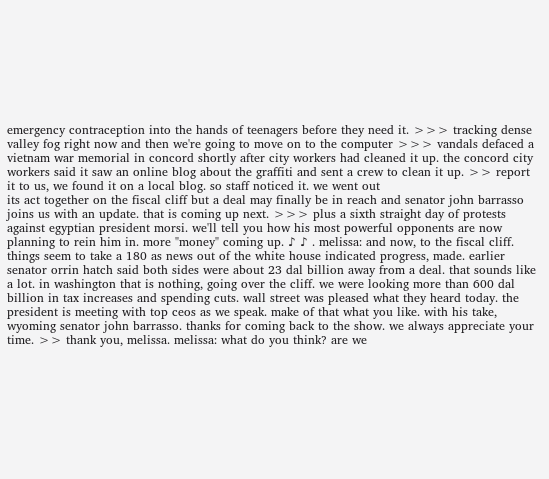emergency contraception into the hands of teenagers before they need it. >>> tracking dense valley fog right now and then we're going to move on to the computer >>> vandals defaced a vietnam war memorial in concord shortly after city workers had cleaned it up. the concord city workers said it saw an online blog about the graffiti and sent a crew to clean it up. >> report it to us, we found it on a local blog. so staff noticed it. we went out
its act together on the fiscal cliff but a deal may finally be in reach and senator john barrasso joins us with an update. that is coming up next. >>> plus a sixth straight day of protests against egyptian president morsi. we'll tell you how his most powerful opponents are now planning to rein him in. more "money" coming up. ♪ ♪ . melissa: and now, to the fiscal cliff. things seem to take a 180 as news out of the white house indicated progress, made. earlier senator orrin hatch said both sides were about 23 dal billion away from a deal. that sounds like a lot. in washington that is nothing, going over the cliff. we were looking more than 600 dal billion in tax increases and spending cuts. wall street was pleased what they heard today. the president is meeting with top ceos as we speak. make of that what you like. with his take, wyoming senator john barrasso. thanks for coming back to the show. we always appreciate your time. >> thank you, melissa. melissa: what do you think? are we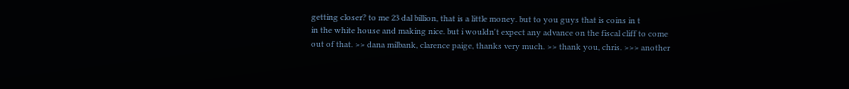getting closer? to me 23 dal billion, that is a little money. but to you guys that is coins in t
in the white house and making nice. but i wouldn't expect any advance on the fiscal cliff to come out of that. >> dana milbank, clarence paige, thanks very much. >> thank you, chris. >>> another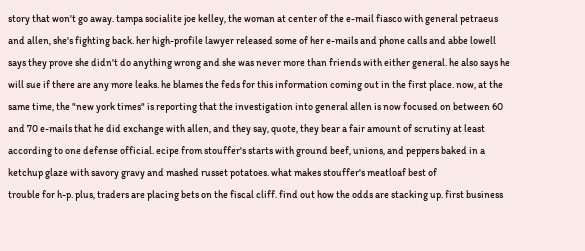story that won't go away. tampa socialite joe kelley, the woman at center of the e-mail fiasco with general petraeus and allen, she's fighting back. her high-profile lawyer released some of her e-mails and phone calls and abbe lowell says they prove she didn't do anything wrong and she was never more than friends with either general. he also says he will sue if there are any more leaks. he blames the feds for this information coming out in the first place. now, at the same time, the "new york times" is reporting that the investigation into general allen is now focused on between 60 and 70 e-mails that he did exchange with allen, and they say, quote, they bear a fair amount of scrutiny at least according to one defense official. ecipe from stouffer's starts with ground beef, unions, and peppers baked in a ketchup glaze with savory gravy and mashed russet potatoes. what makes stouffer's meatloaf best of
trouble for h-p. plus, traders are placing bets on the fiscal cliff. find out how the odds are stacking up. first business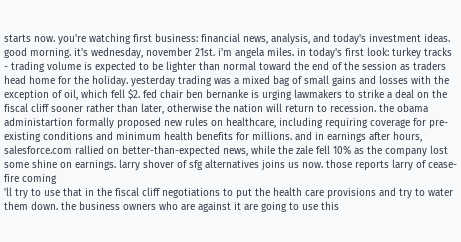starts now. you're watching first business: financial news, analysis, and today's investment ideas. good morning. it's wednesday, november 21st. i'm angela miles. in today's first look: turkey tracks - trading volume is expected to be lighter than normal toward the end of the session as traders head home for the holiday. yesterday trading was a mixed bag of small gains and losses with the exception of oil, which fell $2. fed chair ben bernanke is urging lawmakers to strike a deal on the fiscal cliff sooner rather than later, otherwise the nation will return to recession. the obama administartion formally proposed new rules on healthcare, including requiring coverage for pre-existing conditions and minimum health benefits for millions. and in earnings after hours, salesforce.com rallied on better-than-expected news, while the zale fell 10% as the company lost some shine on earnings. larry shover of sfg alternatives joins us now. those reports larry of cease-fire coming
'll try to use that in the fiscal cliff negotiations to put the health care provisions and try to water them down. the business owners who are against it are going to use this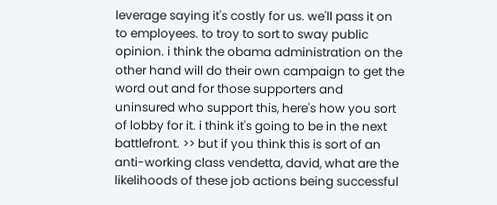leverage saying it's costly for us. we'll pass it on to employees. to troy to sort to sway public opinion. i think the obama administration on the other hand will do their own campaign to get the word out and for those supporters and uninsured who support this, here's how you sort of lobby for it. i think it's going to be in the next battlefront. >> but if you think this is sort of an anti-working class vendetta, david, what are the likelihoods of these job actions being successful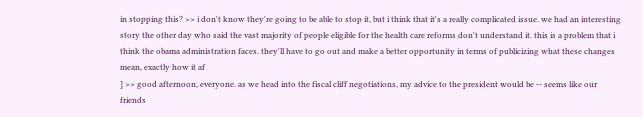in stopping this? >> i don't know they're going to be able to stop it, but i think that it's a really complicated issue. we had an interesting story the other day who said the vast majority of people eligible for the health care reforms don't understand it. this is a problem that i think the obama administration faces. they'll have to go out and make a better opportunity in terms of publicizing what these changes mean, exactly how it af
] >> good afternoon, everyone. as we head into the fiscal cliff negotiations, my advice to the president would be -- seems like our friends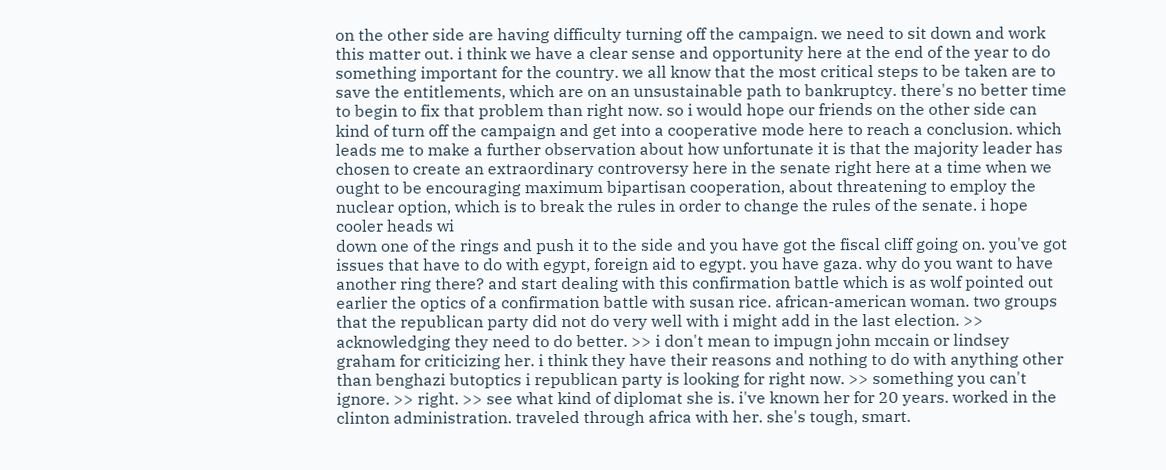on the other side are having difficulty turning off the campaign. we need to sit down and work this matter out. i think we have a clear sense and opportunity here at the end of the year to do something important for the country. we all know that the most critical steps to be taken are to save the entitlements, which are on an unsustainable path to bankruptcy. there's no better time to begin to fix that problem than right now. so i would hope our friends on the other side can kind of turn off the campaign and get into a cooperative mode here to reach a conclusion. which leads me to make a further observation about how unfortunate it is that the majority leader has chosen to create an extraordinary controversy here in the senate right here at a time when we ought to be encouraging maximum bipartisan cooperation, about threatening to employ the nuclear option, which is to break the rules in order to change the rules of the senate. i hope cooler heads wi
down one of the rings and push it to the side and you have got the fiscal cliff going on. you've got issues that have to do with egypt, foreign aid to egypt. you have gaza. why do you want to have another ring there? and start dealing with this confirmation battle which is as wolf pointed out earlier the optics of a confirmation battle with susan rice. african-american woman. two groups that the republican party did not do very well with i might add in the last election. >> acknowledging they need to do better. >> i don't mean to impugn john mccain or lindsey graham for criticizing her. i think they have their reasons and nothing to do with anything other than benghazi butoptics i republican party is looking for right now. >> something you can't ignore. >> right. >> see what kind of diplomat she is. i've known her for 20 years. worked in the clinton administration. traveled through africa with her. she's tough, smart.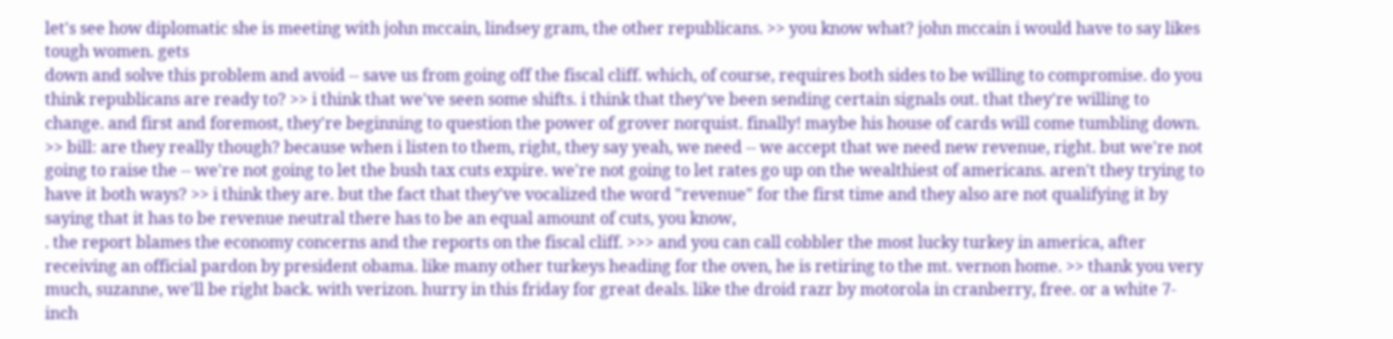let's see how diplomatic she is meeting with john mccain, lindsey gram, the other republicans. >> you know what? john mccain i would have to say likes tough women. gets
down and solve this problem and avoid -- save us from going off the fiscal cliff. which, of course, requires both sides to be willing to compromise. do you think republicans are ready to? >> i think that we've seen some shifts. i think that they've been sending certain signals out. that they're willing to change. and first and foremost, they're beginning to question the power of grover norquist. finally! maybe his house of cards will come tumbling down. >> bill: are they really though? because when i listen to them, right, they say yeah, we need -- we accept that we need new revenue, right. but we're not going to raise the -- we're not going to let the bush tax cuts expire. we're not going to let rates go up on the wealthiest of americans. aren't they trying to have it both ways? >> i think they are. but the fact that they've vocalized the word "revenue" for the first time and they also are not qualifying it by saying that it has to be revenue neutral there has to be an equal amount of cuts, you know,
. the report blames the economy concerns and the reports on the fiscal cliff. >>> and you can call cobbler the most lucky turkey in america, after receiving an official pardon by president obama. like many other turkeys heading for the oven, he is retiring to the mt. vernon home. >> thank you very much, suzanne, we'll be right back. with verizon. hurry in this friday for great deals. like the droid razr by motorola in cranberry, free. or a white 7-inch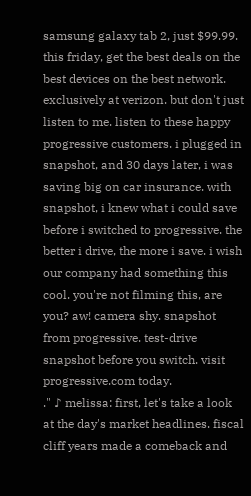samsung galaxy tab 2, just $99.99. this friday, get the best deals on the best devices on the best network. exclusively at verizon. but don't just listen to me. listen to these happy progressive customers. i plugged in snapshot, and 30 days later, i was saving big on car insurance. with snapshot, i knew what i could save before i switched to progressive. the better i drive, the more i save. i wish our company had something this cool. you're not filming this, are you? aw! camera shy. snapshot from progressive. test-drive snapshot before you switch. visit progressive.com today.
." ♪ melissa: first, let's take a look at the day's market headlines. fiscal cliff years made a comeback and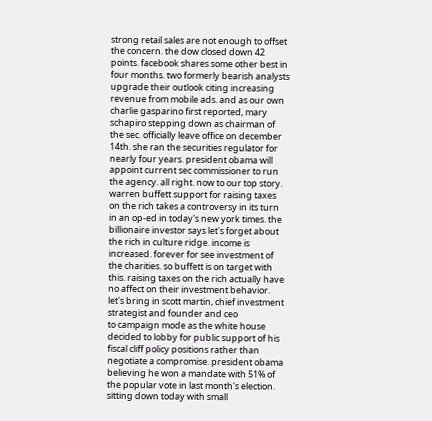strong retail sales are not enough to offset the concern. the dow closed down 42 points. facebook shares some other best in four months. two formerly bearish analysts upgrade their outlook citing increasing revenue from mobile ads. and as our own charlie gasparino first reported, mary schapiro stepping down as chairman of the sec. officially leave office on december 14th. she ran the securities regulator for nearly four years. president obama will appoint current sec commissioner to run the agency. all right. now to our top story. warren buffett support for raising taxes on the rich takes a controversy in its turn in an op-ed in today's new york times. the billionaire investor says let's forget about the rich in culture ridge. income is increased. forever for see investment of the charities. so buffett is on target with this. raising taxes on the rich actually have no affect on their investment behavior. let's bring in scott martin, chief investment strategist and founder and ceo
to campaign mode as the white house decided to lobby for public support of his fiscal cliff policy positions rather than negotiate a compromise. president obama believing he won a mandate with 51% of the popular vote in last month's election. sitting down today with small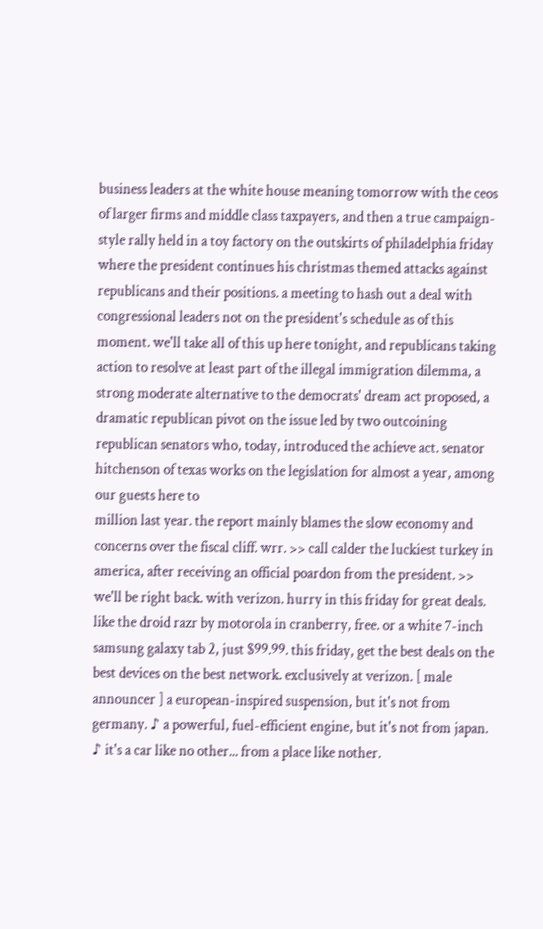business leaders at the white house meaning tomorrow with the ceos of larger firms and middle class taxpayers, and then a true campaign-style rally held in a toy factory on the outskirts of philadelphia friday where the president continues his christmas themed attacks against republicans and their positions. a meeting to hash out a deal with congressional leaders not on the president's schedule as of this moment. we'll take all of this up here tonight, and republicans taking action to resolve at least part of the illegal immigration dilemma, a strong moderate alternative to the democrats' dream act proposed, a dramatic republican pivot on the issue led by two outcoining republican senators who, today, introduced the achieve act. senator hitchenson of texas works on the legislation for almost a year, among our guests here to
million last year. the report mainly blames the slow economy and concerns over the fiscal cliff. wrr. >> call calder the luckiest turkey in america, after receiving an official poardon from the president. >> we'll be right back. with verizon. hurry in this friday for great deals. like the droid razr by motorola in cranberry, free. or a white 7-inch samsung galaxy tab 2, just $99.99. this friday, get the best deals on the best devices on the best network. exclusively at verizon. [ male announcer ] a european-inspired suspension, but it's not from germany. ♪ a powerful, fuel-efficient engine, but it's not from japan. ♪ it's a car like no other... from a place like nother.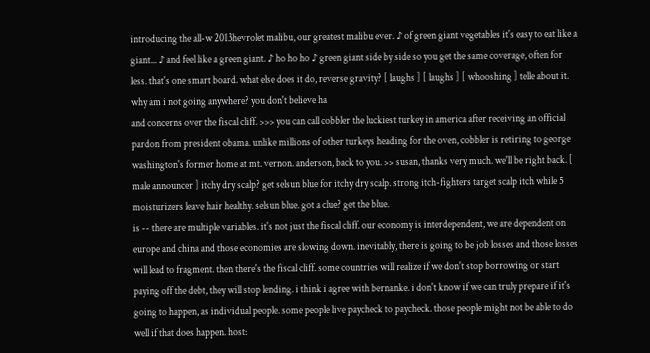introducing the all-w 2013hevrolet malibu, our greatest malibu ever. ♪ of green giant vegetables it's easy to eat like a giant... ♪ and feel like a green giant. ♪ ho ho ho ♪ green giant side by side so you get the same coverage, often for less. that's one smart board. what else does it do, reverse gravity? [ laughs ] [ laughs ] [ whooshing ] telle about it. why am i not going anywhere? you don't believe ha
and concerns over the fiscal cliff. >>> you can call cobbler the luckiest turkey in america after receiving an official pardon from president obama. unlike millions of other turkeys heading for the oven, cobbler is retiring to george washington's former home at mt. vernon. anderson, back to you. >> susan, thanks very much. we'll be right back. [ male announcer ] itchy dry scalp? get selsun blue for itchy dry scalp. strong itch-fighters target scalp itch while 5 moisturizers leave hair healthy. selsun blue. got a clue? get the blue.
is -- there are multiple variables. it's not just the fiscal cliff. our economy is interdependent, we are dependent on europe and china and those economies are slowing down. inevitably, there is going to be job losses and those losses will lead to fragment. then there's the fiscal cliff. some countries will realize if we don't stop borrowing or start paying off the debt, they will stop lending. i think i agree with bernanke. i don't know if we can truly prepare if it's going to happen, as individual people. some people live paycheck to paycheck. those people might not be able to do well if that does happen. host: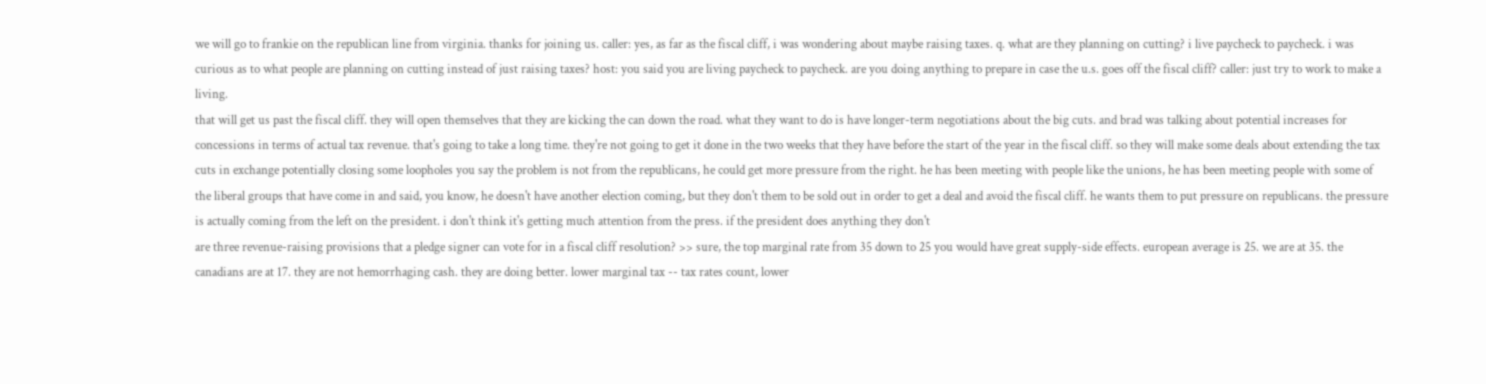we will go to frankie on the republican line from virginia. thanks for joining us. caller: yes, as far as the fiscal cliff, i was wondering about maybe raising taxes. q. what are they planning on cutting? i live paycheck to paycheck. i was curious as to what people are planning on cutting instead of just raising taxes? host: you said you are living paycheck to paycheck. are you doing anything to prepare in case the u.s. goes off the fiscal cliff? caller: just try to work to make a living.
that will get us past the fiscal cliff. they will open themselves that they are kicking the can down the road. what they want to do is have longer-term negotiations about the big cuts. and brad was talking about potential increases for concessions in terms of actual tax revenue. that's going to take a long time. they're not going to get it done in the two weeks that they have before the start of the year in the fiscal cliff. so they will make some deals about extending the tax cuts in exchange potentially closing some loopholes you say the problem is not from the republicans, he could get more pressure from the right. he has been meeting with people like the unions, he has been meeting people with some of the liberal groups that have come in and said, you know, he doesn't have another election coming, but they don't them to be sold out in order to get a deal and avoid the fiscal cliff. he wants them to put pressure on republicans. the pressure is actually coming from the left on the president. i don't think it's getting much attention from the press. if the president does anything they don't
are three revenue-raising provisions that a pledge signer can vote for in a fiscal cliff resolution? >> sure, the top marginal rate from 35 down to 25 you would have great supply-side effects. european average is 25. we are at 35. the canadians are at 17. they are not hemorrhaging cash. they are doing better. lower marginal tax -- tax rates count, lower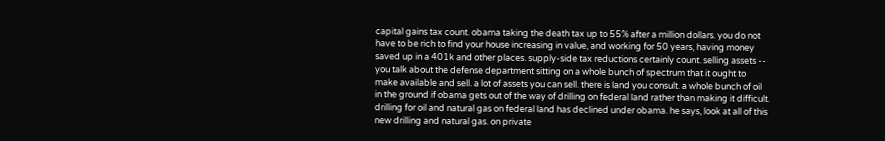capital gains tax count. obama taking the death tax up to 55% after a million dollars. you do not have to be rich to find your house increasing in value, and working for 50 years, having money saved up in a 401k and other places. supply-side tax reductions certainly count. selling assets -- you talk about the defense department sitting on a whole bunch of spectrum that it ought to make available and sell. a lot of assets you can sell. there is land you consult. a whole bunch of oil in the ground if obama gets out of the way of drilling on federal land rather than making it difficult. drilling for oil and natural gas on federal land has declined under obama. he says, look at all of this new drilling and natural gas. on private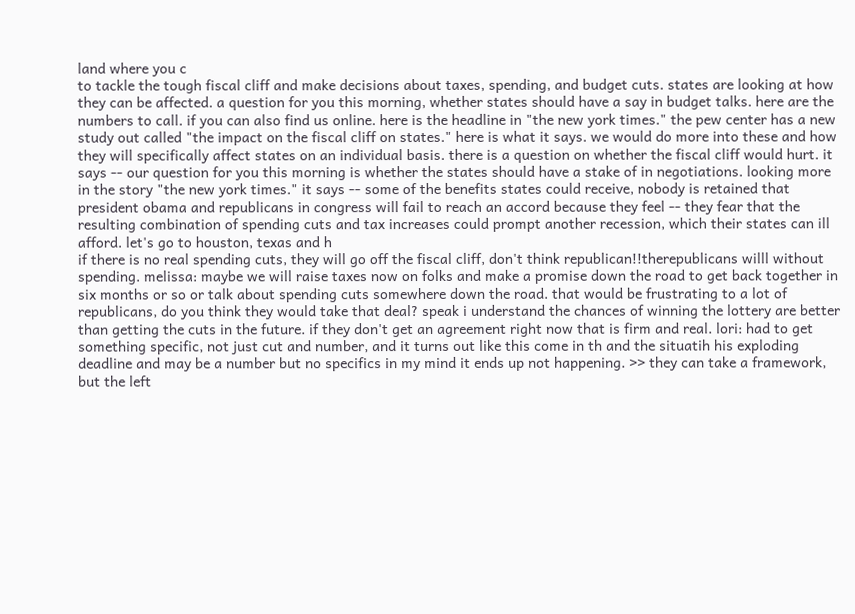land where you c
to tackle the tough fiscal cliff and make decisions about taxes, spending, and budget cuts. states are looking at how they can be affected. a question for you this morning, whether states should have a say in budget talks. here are the numbers to call. if you can also find us online. here is the headline in "the new york times." the pew center has a new study out called "the impact on the fiscal cliff on states." here is what it says. we would do more into these and how they will specifically affect states on an individual basis. there is a question on whether the fiscal cliff would hurt. it says -- our question for you this morning is whether the states should have a stake of in negotiations. looking more in the story "the new york times." it says -- some of the benefits states could receive, nobody is retained that president obama and republicans in congress will fail to reach an accord because they feel -- they fear that the resulting combination of spending cuts and tax increases could prompt another recession, which their states can ill afford. let's go to houston, texas and h
if there is no real spending cuts, they will go off the fiscal cliff, don't think republican!!therepublicans willl without spending. melissa: maybe we will raise taxes now on folks and make a promise down the road to get back together in six months or so or talk about spending cuts somewhere down the road. that would be frustrating to a lot of republicans, do you think they would take that deal? speak i understand the chances of winning the lottery are better than getting the cuts in the future. if they don't get an agreement right now that is firm and real. lori: had to get something specific, not just cut and number, and it turns out like this come in th and the situatih his exploding deadline and may be a number but no specifics in my mind it ends up not happening. >> they can take a framework, but the left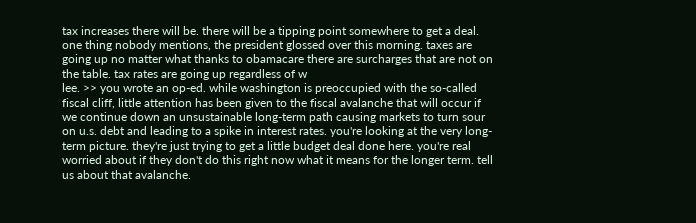tax increases there will be. there will be a tipping point somewhere to get a deal. one thing nobody mentions, the president glossed over this morning. taxes are going up no matter what thanks to obamacare there are surcharges that are not on the table. tax rates are going up regardless of w
lee. >> you wrote an op-ed. while washington is preoccupied with the so-called fiscal cliff, little attention has been given to the fiscal avalanche that will occur if we continue down an unsustainable long-term path causing markets to turn sour on u.s. debt and leading to a spike in interest rates. you're looking at the very long-term picture. they're just trying to get a little budget deal done here. you're real worried about if they don't do this right now what it means for the longer term. tell us about that avalanche.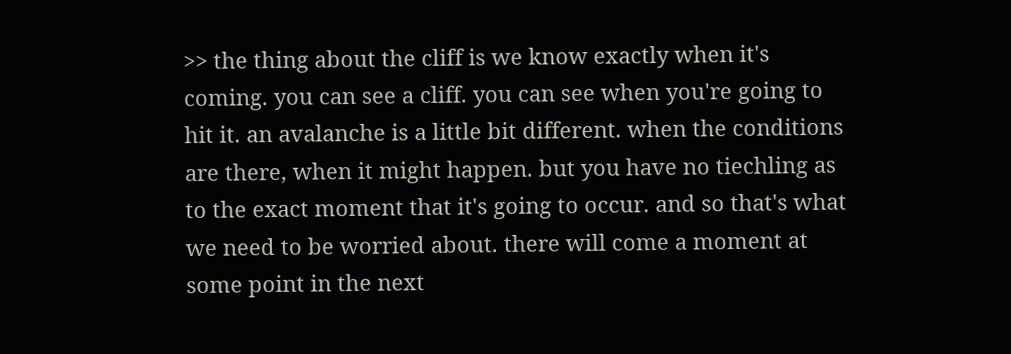>> the thing about the cliff is we know exactly when it's coming. you can see a cliff. you can see when you're going to hit it. an avalanche is a little bit different. when the conditions are there, when it might happen. but you have no tiechling as to the exact moment that it's going to occur. and so that's what we need to be worried about. there will come a moment at some point in the next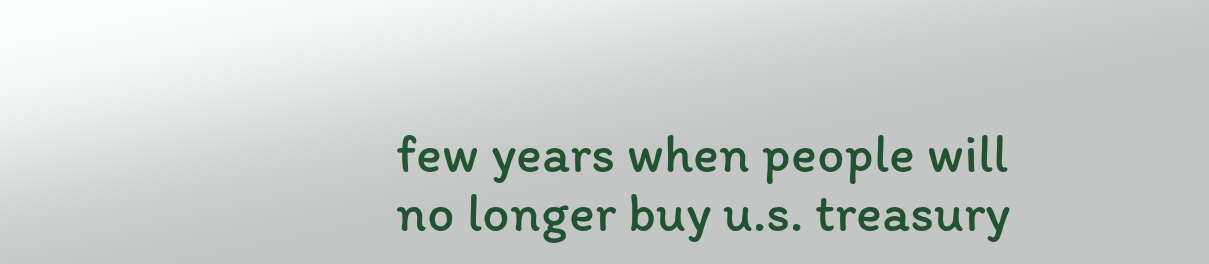few years when people will no longer buy u.s. treasury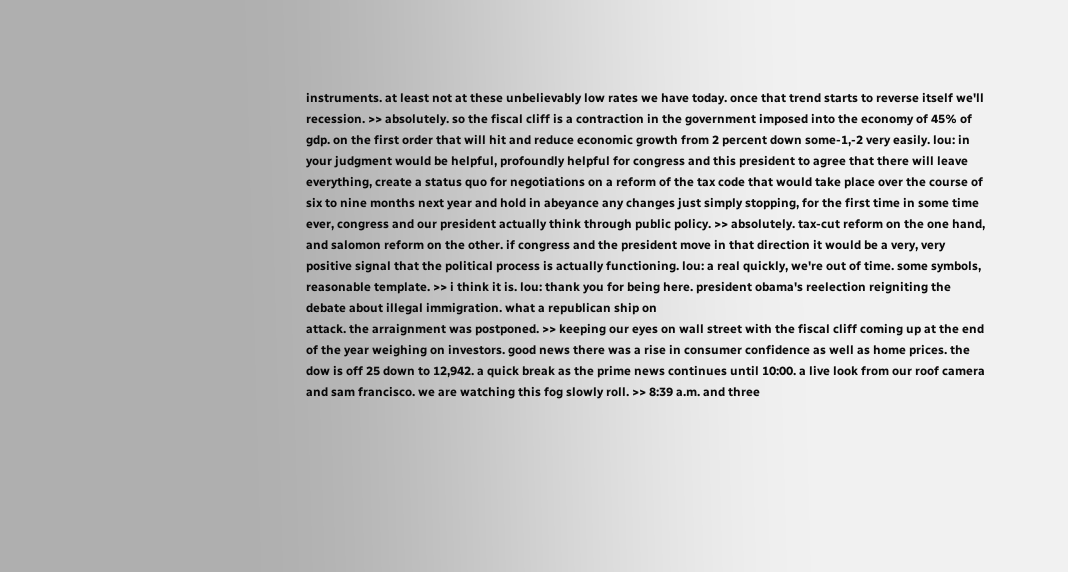instruments. at least not at these unbelievably low rates we have today. once that trend starts to reverse itself we'll
recession. >> absolutely. so the fiscal cliff is a contraction in the government imposed into the economy of 45% of gdp. on the first order that will hit and reduce economic growth from 2 percent down some-1,-2 very easily. lou: in your judgment would be helpful, profoundly helpful for congress and this president to agree that there will leave everything, create a status quo for negotiations on a reform of the tax code that would take place over the course of six to nine months next year and hold in abeyance any changes just simply stopping, for the first time in some time ever, congress and our president actually think through public policy. >> absolutely. tax-cut reform on the one hand, and salomon reform on the other. if congress and the president move in that direction it would be a very, very positive signal that the political process is actually functioning. lou: a real quickly, we're out of time. some symbols, reasonable template. >> i think it is. lou: thank you for being here. president obama's reelection reigniting the debate about illegal immigration. what a republican ship on
attack. the arraignment was postponed. >> keeping our eyes on wall street with the fiscal cliff coming up at the end of the year weighing on investors. good news there was a rise in consumer confidence as well as home prices. the dow is off 25 down to 12,942. a quick break as the prime news continues until 10:00. a live look from our roof camera and sam francisco. we are watching this fog slowly roll. >> 8:39 a.m. and three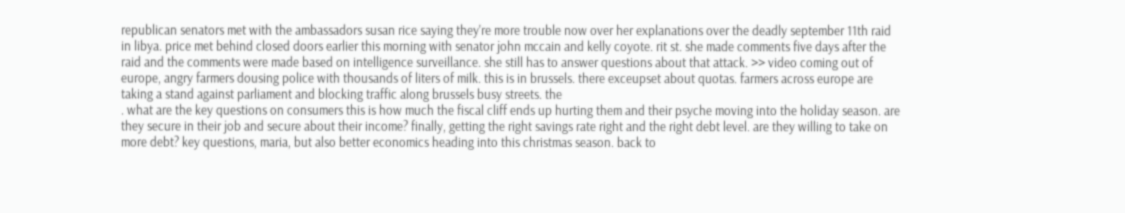republican senators met with the ambassadors susan rice saying they're more trouble now over her explanations over the deadly september 11th raid in libya. price met behind closed doors earlier this morning with senator john mccain and kelly coyote. rit st. she made comments five days after the raid and the comments were made based on intelligence surveillance. she still has to answer questions about that attack. >> video coming out of europe, angry farmers dousing police with thousands of liters of milk. this is in brussels. there exceupset about quotas. farmers across europe are taking a stand against parliament and blocking traffic along brussels busy streets. the
. what are the key questions on consumers this is how much the fiscal cliff ends up hurting them and their psyche moving into the holiday season. are they secure in their job and secure about their income? finally, getting the right savings rate right and the right debt level. are they willing to take on more debt? key questions, maria, but also better economics heading into this christmas season. back to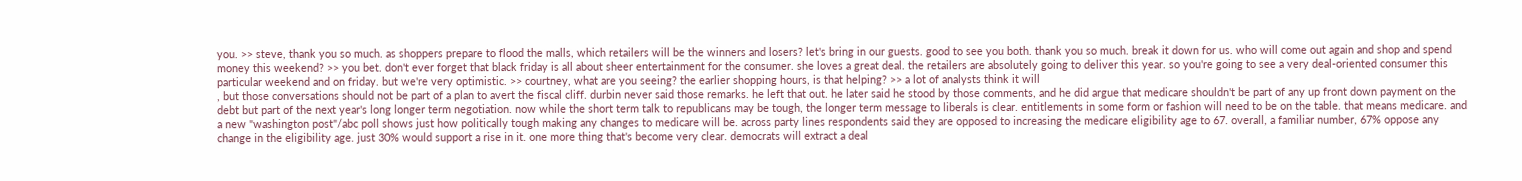you. >> steve, thank you so much. as shoppers prepare to flood the malls, which retailers will be the winners and losers? let's bring in our guests. good to see you both. thank you so much. break it down for us. who will come out again and shop and spend money this weekend? >> you bet. don't ever forget that black friday is all about sheer entertainment for the consumer. she loves a great deal. the retailers are absolutely going to deliver this year. so you're going to see a very deal-oriented consumer this particular weekend and on friday. but we're very optimistic. >> courtney, what are you seeing? the earlier shopping hours, is that helping? >> a lot of analysts think it will
, but those conversations should not be part of a plan to avert the fiscal cliff. durbin never said those remarks. he left that out. he later said he stood by those comments, and he did argue that medicare shouldn't be part of any up front down payment on the debt but part of the next year's long longer term negotiation. now while the short term talk to republicans may be tough, the longer term message to liberals is clear. entitlements in some form or fashion will need to be on the table. that means medicare. and a new "washington post"/abc poll shows just how politically tough making any changes to medicare will be. across party lines respondents said they are opposed to increasing the medicare eligibility age to 67. overall, a familiar number, 67% oppose any change in the eligibility age. just 30% would support a rise in it. one more thing that's become very clear. democrats will extract a deal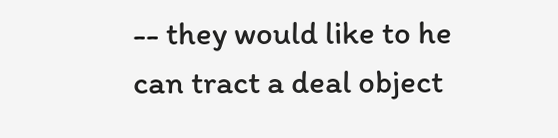-- they would like to he can tract a deal object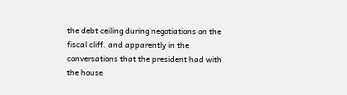the debt ceiling during negotiations on the fiscal cliff. and apparently in the conversations that the president had with the house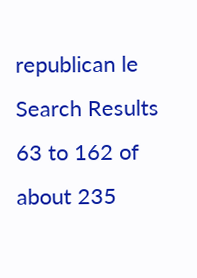republican le
Search Results 63 to 162 of about 235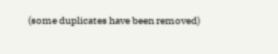(some duplicates have been removed)